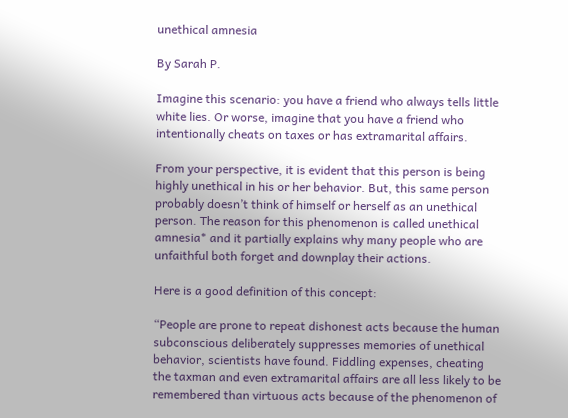unethical amnesia

By Sarah P.

Imagine this scenario: you have a friend who always tells little white lies. Or worse, imagine that you have a friend who intentionally cheats on taxes or has extramarital affairs.

From your perspective, it is evident that this person is being highly unethical in his or her behavior. But, this same person probably doesn’t think of himself or herself as an unethical person. The reason for this phenomenon is called unethical amnesia* and it partially explains why many people who are unfaithful both forget and downplay their actions.

Here is a good definition of this concept:

“People are prone to repeat dishonest acts because the human subconscious deliberately suppresses memories of unethical behavior, scientists have found. Fiddling expenses, cheating the taxman and even extramarital affairs are all less likely to be remembered than virtuous acts because of the phenomenon of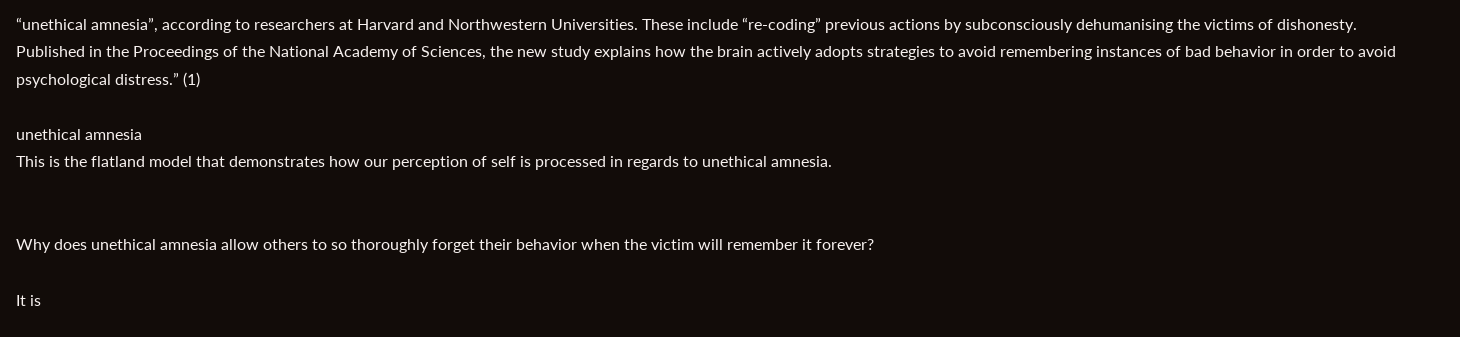“unethical amnesia”, according to researchers at Harvard and Northwestern Universities. These include “re-coding” previous actions by subconsciously dehumanising the victims of dishonesty. Published in the Proceedings of the National Academy of Sciences, the new study explains how the brain actively adopts strategies to avoid remembering instances of bad behavior in order to avoid psychological distress.” (1)

unethical amnesia
This is the flatland model that demonstrates how our perception of self is processed in regards to unethical amnesia.


Why does unethical amnesia allow others to so thoroughly forget their behavior when the victim will remember it forever?

It is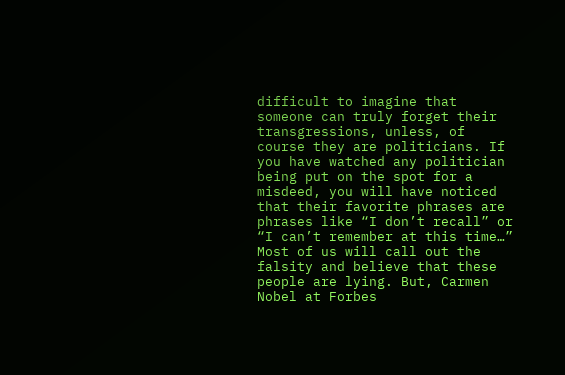difficult to imagine that someone can truly forget their transgressions, unless, of course they are politicians. If you have watched any politician being put on the spot for a misdeed, you will have noticed that their favorite phrases are phrases like “I don’t recall” or “I can’t remember at this time…” Most of us will call out the falsity and believe that these people are lying. But, Carmen Nobel at Forbes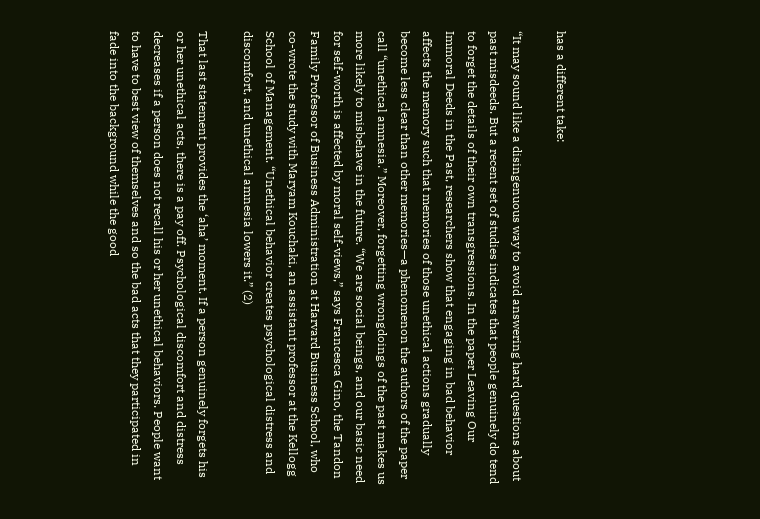has a different take:

“It may sound like a disingenuous way to avoid answering hard questions about past misdeeds. But a recent set of studies indicates that people genuinely do tend to forget the details of their own transgressions. In the paper Leaving Our Immoral Deeds in the Past, researchers show that engaging in bad behavior affects the memory such that memories of those unethical actions gradually become less clear than other memories—a phenomenon the authors of the paper call “unethical amnesia.” Moreover, forgetting wrongdoings of the past makes us more likely to misbehave in the future. “We are social beings, and our basic need for self-worth is affected by moral self-views,” says Francesca Gino, the Tandon Family Professor of Business Administration at Harvard Business School, who co-wrote the study with Maryam Kouchaki, an assistant professor at the Kellogg School of Management. “Unethical behavior creates psychological distress and discomfort, and unethical amnesia lowers it.” (2)

That last statement provides the ‘aha’ moment. If a person genuinely forgets his or her unethical acts, there is a pay off. Psychological discomfort and distress decreases if a person does not recall his or her unethical behaviors. People want to have to best view of themselves and so the bad acts that they participated in fade into the background while the good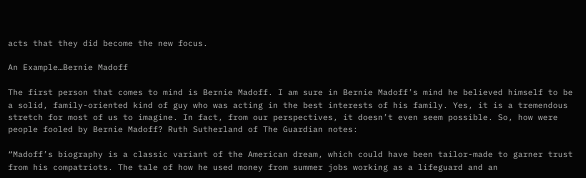acts that they did become the new focus.

An Example…Bernie Madoff

The first person that comes to mind is Bernie Madoff. I am sure in Bernie Madoff’s mind he believed himself to be a solid, family-oriented kind of guy who was acting in the best interests of his family. Yes, it is a tremendous stretch for most of us to imagine. In fact, from our perspectives, it doesn’t even seem possible. So, how were people fooled by Bernie Madoff? Ruth Sutherland of The Guardian notes:

“Madoff’s biography is a classic variant of the American dream, which could have been tailor-made to garner trust from his compatriots. The tale of how he used money from summer jobs working as a lifeguard and an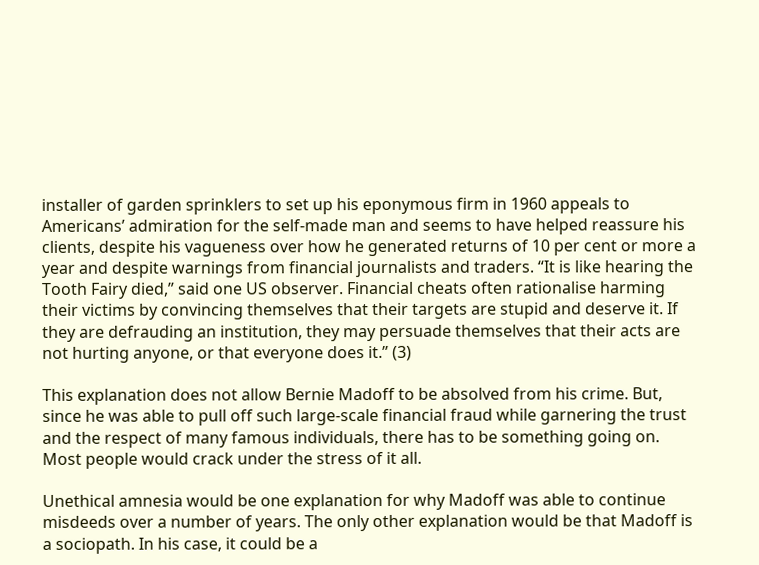installer of garden sprinklers to set up his eponymous firm in 1960 appeals to Americans’ admiration for the self-made man and seems to have helped reassure his clients, despite his vagueness over how he generated returns of 10 per cent or more a year and despite warnings from financial journalists and traders. “It is like hearing the Tooth Fairy died,” said one US observer. Financial cheats often rationalise harming their victims by convincing themselves that their targets are stupid and deserve it. If they are defrauding an institution, they may persuade themselves that their acts are not hurting anyone, or that everyone does it.” (3)

This explanation does not allow Bernie Madoff to be absolved from his crime. But, since he was able to pull off such large-scale financial fraud while garnering the trust and the respect of many famous individuals, there has to be something going on. Most people would crack under the stress of it all.

Unethical amnesia would be one explanation for why Madoff was able to continue misdeeds over a number of years. The only other explanation would be that Madoff is a sociopath. In his case, it could be a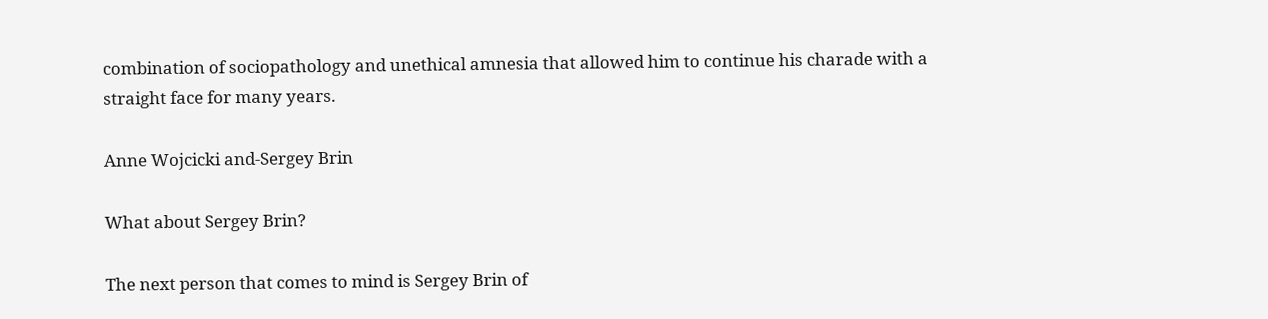combination of sociopathology and unethical amnesia that allowed him to continue his charade with a straight face for many years.

Anne Wojcicki and-Sergey Brin

What about Sergey Brin?

The next person that comes to mind is Sergey Brin of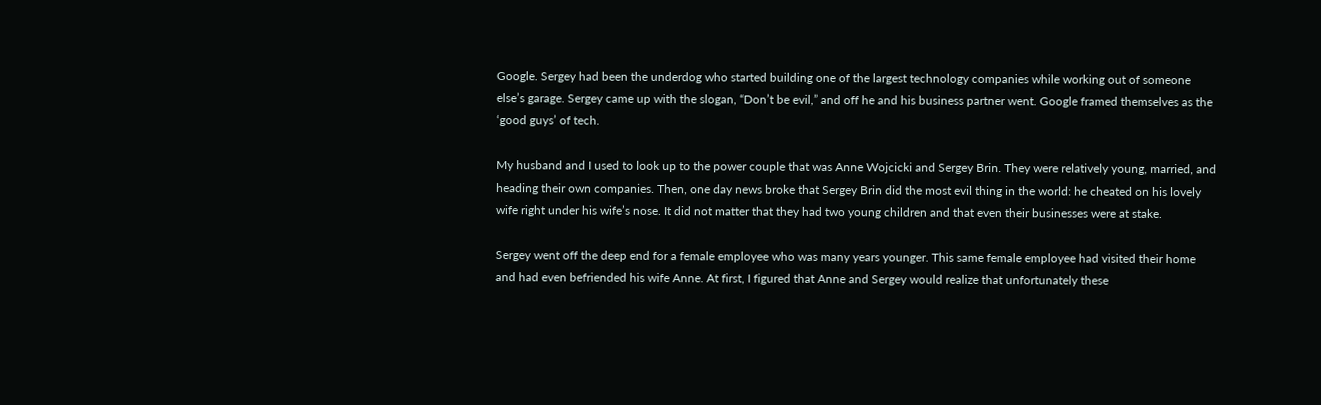Google. Sergey had been the underdog who started building one of the largest technology companies while working out of someone else’s garage. Sergey came up with the slogan, “Don’t be evil,” and off he and his business partner went. Google framed themselves as the ‘good guys’ of tech.

My husband and I used to look up to the power couple that was Anne Wojcicki and Sergey Brin. They were relatively young, married, and heading their own companies. Then, one day news broke that Sergey Brin did the most evil thing in the world: he cheated on his lovely wife right under his wife’s nose. It did not matter that they had two young children and that even their businesses were at stake.

Sergey went off the deep end for a female employee who was many years younger. This same female employee had visited their home and had even befriended his wife Anne. At first, I figured that Anne and Sergey would realize that unfortunately these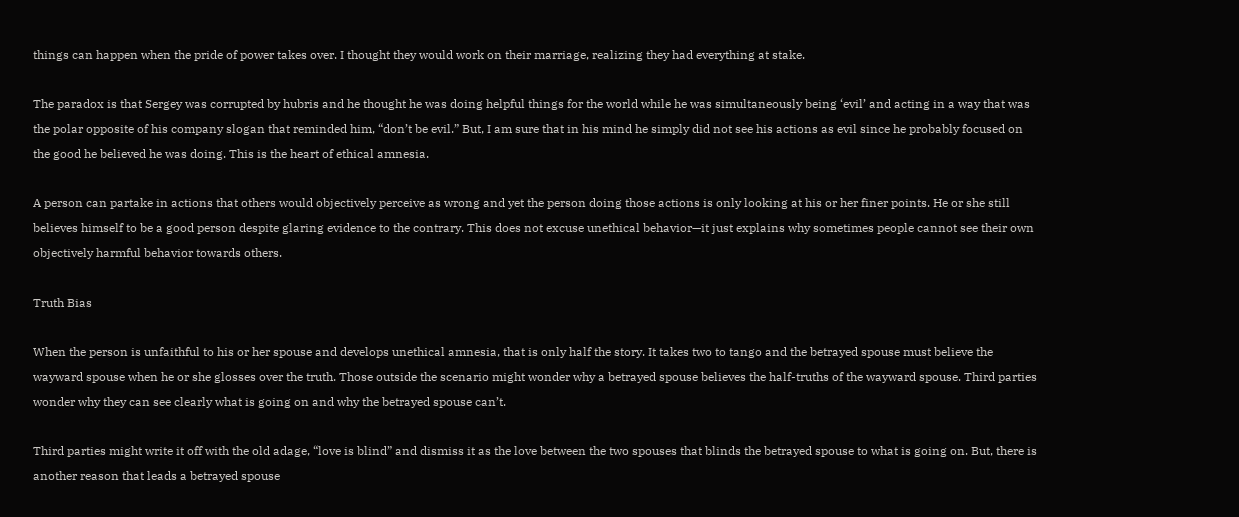things can happen when the pride of power takes over. I thought they would work on their marriage, realizing they had everything at stake.

The paradox is that Sergey was corrupted by hubris and he thought he was doing helpful things for the world while he was simultaneously being ‘evil’ and acting in a way that was the polar opposite of his company slogan that reminded him, “don’t be evil.” But, I am sure that in his mind he simply did not see his actions as evil since he probably focused on the good he believed he was doing. This is the heart of ethical amnesia.

A person can partake in actions that others would objectively perceive as wrong and yet the person doing those actions is only looking at his or her finer points. He or she still believes himself to be a good person despite glaring evidence to the contrary. This does not excuse unethical behavior—it just explains why sometimes people cannot see their own objectively harmful behavior towards others.

Truth Bias

When the person is unfaithful to his or her spouse and develops unethical amnesia, that is only half the story. It takes two to tango and the betrayed spouse must believe the wayward spouse when he or she glosses over the truth. Those outside the scenario might wonder why a betrayed spouse believes the half-truths of the wayward spouse. Third parties wonder why they can see clearly what is going on and why the betrayed spouse can’t.

Third parties might write it off with the old adage, “love is blind” and dismiss it as the love between the two spouses that blinds the betrayed spouse to what is going on. But, there is another reason that leads a betrayed spouse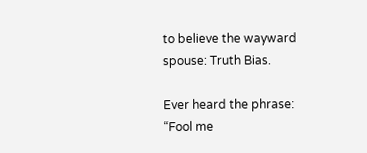to believe the wayward spouse: Truth Bias.

Ever heard the phrase: “Fool me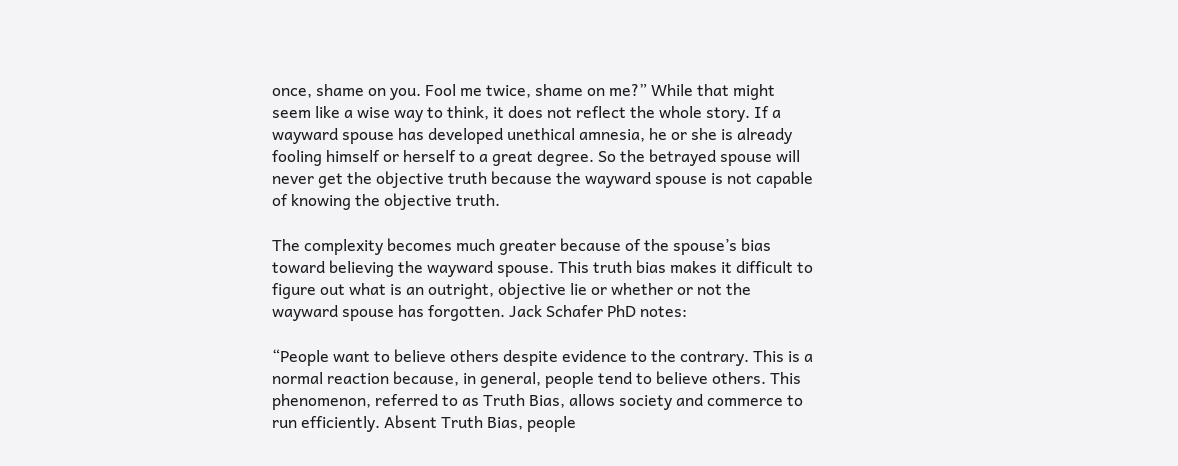once, shame on you. Fool me twice, shame on me?” While that might seem like a wise way to think, it does not reflect the whole story. If a wayward spouse has developed unethical amnesia, he or she is already fooling himself or herself to a great degree. So the betrayed spouse will never get the objective truth because the wayward spouse is not capable of knowing the objective truth.

The complexity becomes much greater because of the spouse’s bias toward believing the wayward spouse. This truth bias makes it difficult to figure out what is an outright, objective lie or whether or not the wayward spouse has forgotten. Jack Schafer PhD notes:

“People want to believe others despite evidence to the contrary. This is a normal reaction because, in general, people tend to believe others. This phenomenon, referred to as Truth Bias, allows society and commerce to run efficiently. Absent Truth Bias, people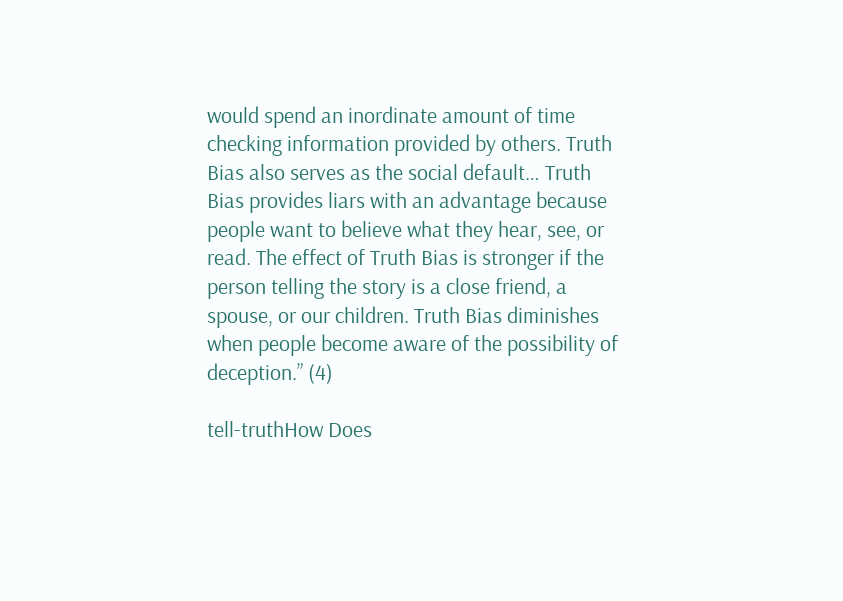would spend an inordinate amount of time checking information provided by others. Truth Bias also serves as the social default… Truth Bias provides liars with an advantage because people want to believe what they hear, see, or read. The effect of Truth Bias is stronger if the person telling the story is a close friend, a spouse, or our children. Truth Bias diminishes when people become aware of the possibility of deception.” (4)

tell-truthHow Does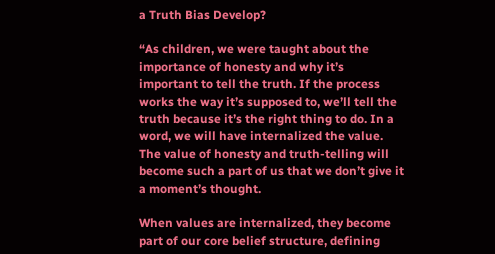a Truth Bias Develop?

“As children, we were taught about the importance of honesty and why it’s important to tell the truth. If the process works the way it’s supposed to, we’ll tell the truth because it’s the right thing to do. In a word, we will have internalized the value. The value of honesty and truth-telling will become such a part of us that we don’t give it a moment’s thought.

When values are internalized, they become part of our core belief structure, defining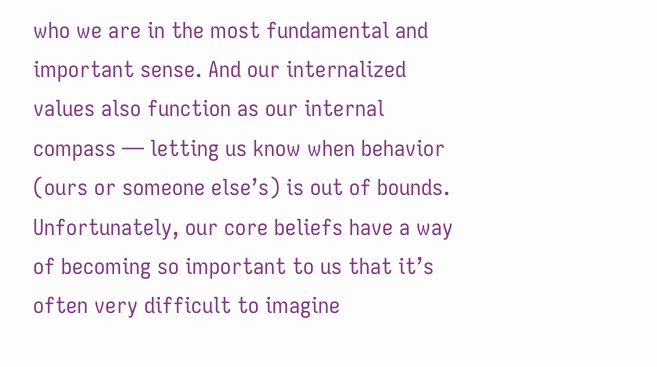who we are in the most fundamental and important sense. And our internalized values also function as our internal compass — letting us know when behavior (ours or someone else’s) is out of bounds. Unfortunately, our core beliefs have a way of becoming so important to us that it’s often very difficult to imagine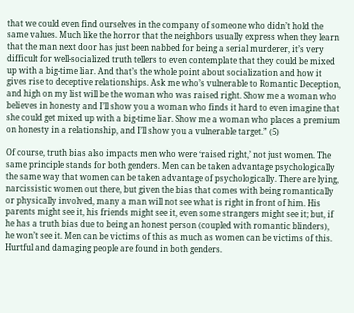that we could even find ourselves in the company of someone who didn’t hold the same values. Much like the horror that the neighbors usually express when they learn that the man next door has just been nabbed for being a serial murderer, it’s very difficult for well-socialized truth tellers to even contemplate that they could be mixed up with a big-time liar. And that’s the whole point about socialization and how it gives rise to deceptive relationships. Ask me who’s vulnerable to Romantic Deception, and high on my list will be the woman who was raised right. Show me a woman who believes in honesty and I’ll show you a woman who finds it hard to even imagine that she could get mixed up with a big-time liar. Show me a woman who places a premium on honesty in a relationship, and I’ll show you a vulnerable target.” (5)

Of course, truth bias also impacts men who were ‘raised right,’ not just women. The same principle stands for both genders. Men can be taken advantage psychologically the same way that women can be taken advantage of psychologically. There are lying, narcissistic women out there, but given the bias that comes with being romantically or physically involved, many a man will not see what is right in front of him. His parents might see it, his friends might see it, even some strangers might see it; but, if he has a truth bias due to being an honest person (coupled with romantic blinders), he won’t see it. Men can be victims of this as much as women can be victims of this. Hurtful and damaging people are found in both genders.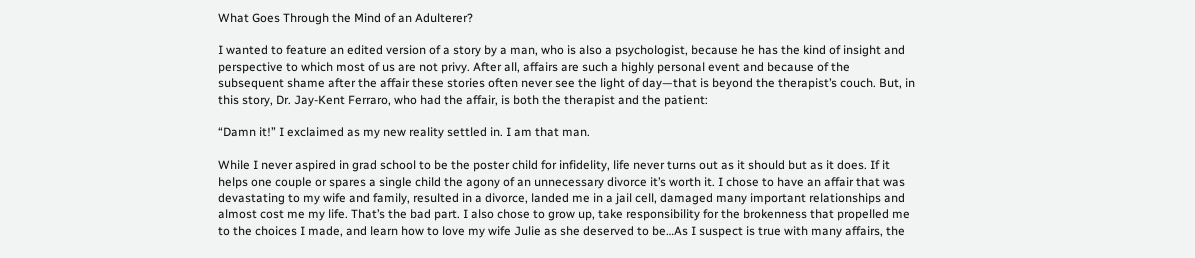What Goes Through the Mind of an Adulterer?

I wanted to feature an edited version of a story by a man, who is also a psychologist, because he has the kind of insight and perspective to which most of us are not privy. After all, affairs are such a highly personal event and because of the subsequent shame after the affair these stories often never see the light of day—that is beyond the therapist’s couch. But, in this story, Dr. Jay-Kent Ferraro, who had the affair, is both the therapist and the patient:

“Damn it!” I exclaimed as my new reality settled in. I am that man.

While I never aspired in grad school to be the poster child for infidelity, life never turns out as it should but as it does. If it helps one couple or spares a single child the agony of an unnecessary divorce it’s worth it. I chose to have an affair that was devastating to my wife and family, resulted in a divorce, landed me in a jail cell, damaged many important relationships and almost cost me my life. That’s the bad part. I also chose to grow up, take responsibility for the brokenness that propelled me to the choices I made, and learn how to love my wife Julie as she deserved to be…As I suspect is true with many affairs, the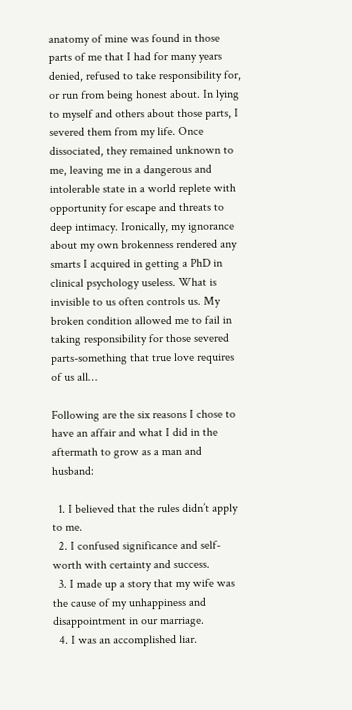anatomy of mine was found in those parts of me that I had for many years denied, refused to take responsibility for, or run from being honest about. In lying to myself and others about those parts, I severed them from my life. Once dissociated, they remained unknown to me, leaving me in a dangerous and intolerable state in a world replete with opportunity for escape and threats to deep intimacy. Ironically, my ignorance about my own brokenness rendered any smarts I acquired in getting a PhD in clinical psychology useless. What is invisible to us often controls us. My broken condition allowed me to fail in taking responsibility for those severed parts-something that true love requires of us all…

Following are the six reasons I chose to have an affair and what I did in the aftermath to grow as a man and husband:

  1. I believed that the rules didn’t apply to me.
  2. I confused significance and self-worth with certainty and success.
  3. I made up a story that my wife was the cause of my unhappiness and disappointment in our marriage.
  4. I was an accomplished liar.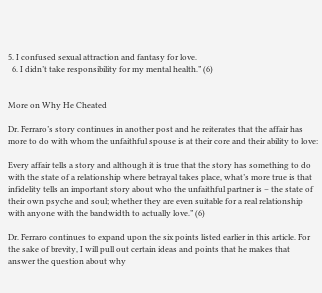5. I confused sexual attraction and fantasy for love.
  6. I didn’t take responsibility for my mental health.” (6)


More on Why He Cheated

Dr. Ferraro’s story continues in another post and he reiterates that the affair has more to do with whom the unfaithful spouse is at their core and their ability to love:

Every affair tells a story and although it is true that the story has something to do with the state of a relationship where betrayal takes place, what’s more true is that infidelity tells an important story about who the unfaithful partner is – the state of their own psyche and soul; whether they are even suitable for a real relationship with anyone with the bandwidth to actually love.” (6)

Dr. Ferraro continues to expand upon the six points listed earlier in this article. For the sake of brevity, I will pull out certain ideas and points that he makes that answer the question about why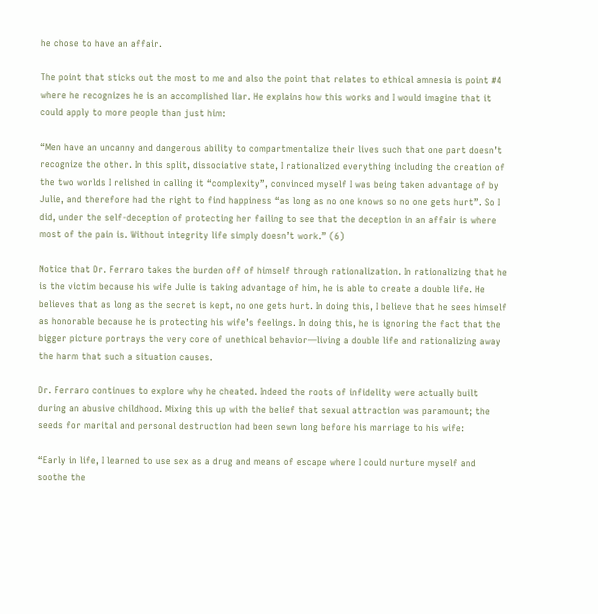he chose to have an affair.

The point that sticks out the most to me and also the point that relates to ethical amnesia is point #4 where he recognizes he is an accomplished liar. He explains how this works and I would imagine that it could apply to more people than just him:

“Men have an uncanny and dangerous ability to compartmentalize their lives such that one part doesn’t recognize the other. In this split, dissociative state, I rationalized everything including the creation of the two worlds I relished in calling it “complexity”, convinced myself I was being taken advantage of by Julie, and therefore had the right to find happiness “as long as no one knows so no one gets hurt”. So I did, under the self-deception of protecting her failing to see that the deception in an affair is where most of the pain is. Without integrity life simply doesn’t work.” (6)

Notice that Dr. Ferraro takes the burden off of himself through rationalization. In rationalizing that he is the victim because his wife Julie is taking advantage of him, he is able to create a double life. He believes that as long as the secret is kept, no one gets hurt. In doing this, I believe that he sees himself as honorable because he is protecting his wife’s feelings. In doing this, he is ignoring the fact that the bigger picture portrays the very core of unethical behavior—living a double life and rationalizing away the harm that such a situation causes.

Dr. Ferraro continues to explore why he cheated. Indeed the roots of infidelity were actually built during an abusive childhood. Mixing this up with the belief that sexual attraction was paramount; the seeds for marital and personal destruction had been sewn long before his marriage to his wife:

“Early in life, I learned to use sex as a drug and means of escape where I could nurture myself and soothe the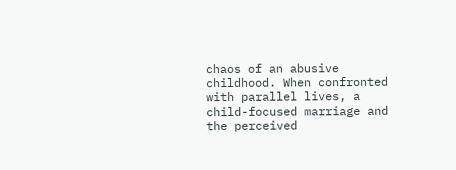chaos of an abusive childhood. When confronted with parallel lives, a child-focused marriage and the perceived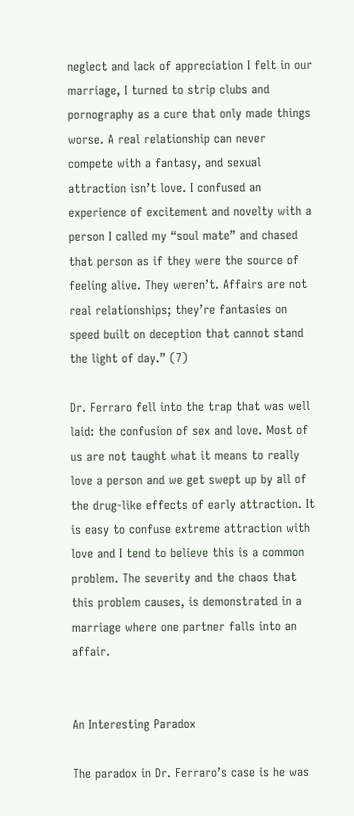neglect and lack of appreciation I felt in our marriage, I turned to strip clubs and pornography as a cure that only made things worse. A real relationship can never compete with a fantasy, and sexual attraction isn’t love. I confused an experience of excitement and novelty with a person I called my “soul mate” and chased that person as if they were the source of feeling alive. They weren’t. Affairs are not real relationships; they’re fantasies on speed built on deception that cannot stand the light of day.” (7)

Dr. Ferraro fell into the trap that was well laid: the confusion of sex and love. Most of us are not taught what it means to really love a person and we get swept up by all of the drug-like effects of early attraction. It is easy to confuse extreme attraction with love and I tend to believe this is a common problem. The severity and the chaos that this problem causes, is demonstrated in a marriage where one partner falls into an affair.


An Interesting Paradox

The paradox in Dr. Ferraro’s case is he was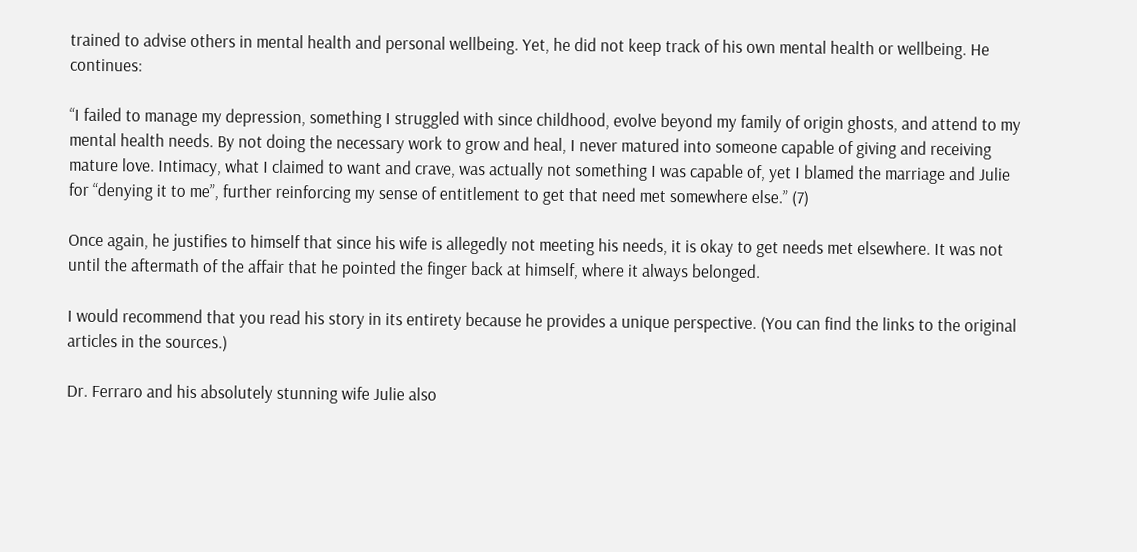trained to advise others in mental health and personal wellbeing. Yet, he did not keep track of his own mental health or wellbeing. He continues:

“I failed to manage my depression, something I struggled with since childhood, evolve beyond my family of origin ghosts, and attend to my mental health needs. By not doing the necessary work to grow and heal, I never matured into someone capable of giving and receiving mature love. Intimacy, what I claimed to want and crave, was actually not something I was capable of, yet I blamed the marriage and Julie for “denying it to me”, further reinforcing my sense of entitlement to get that need met somewhere else.” (7)

Once again, he justifies to himself that since his wife is allegedly not meeting his needs, it is okay to get needs met elsewhere. It was not until the aftermath of the affair that he pointed the finger back at himself, where it always belonged.

I would recommend that you read his story in its entirety because he provides a unique perspective. (You can find the links to the original articles in the sources.)

Dr. Ferraro and his absolutely stunning wife Julie also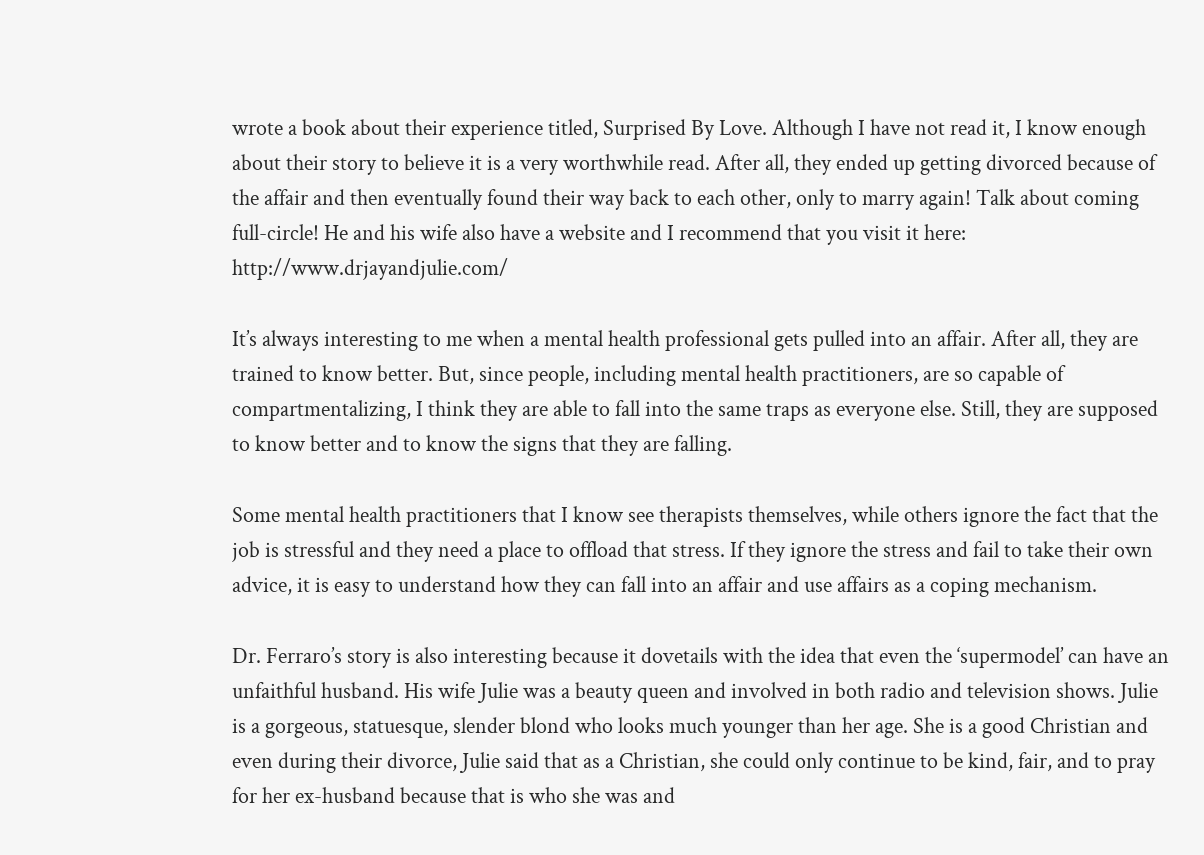wrote a book about their experience titled, Surprised By Love. Although I have not read it, I know enough about their story to believe it is a very worthwhile read. After all, they ended up getting divorced because of the affair and then eventually found their way back to each other, only to marry again! Talk about coming full-circle! He and his wife also have a website and I recommend that you visit it here: http://www.drjayandjulie.com/

It’s always interesting to me when a mental health professional gets pulled into an affair. After all, they are trained to know better. But, since people, including mental health practitioners, are so capable of compartmentalizing, I think they are able to fall into the same traps as everyone else. Still, they are supposed to know better and to know the signs that they are falling.

Some mental health practitioners that I know see therapists themselves, while others ignore the fact that the job is stressful and they need a place to offload that stress. If they ignore the stress and fail to take their own advice, it is easy to understand how they can fall into an affair and use affairs as a coping mechanism.

Dr. Ferraro’s story is also interesting because it dovetails with the idea that even the ‘supermodel’ can have an unfaithful husband. His wife Julie was a beauty queen and involved in both radio and television shows. Julie is a gorgeous, statuesque, slender blond who looks much younger than her age. She is a good Christian and even during their divorce, Julie said that as a Christian, she could only continue to be kind, fair, and to pray for her ex-husband because that is who she was and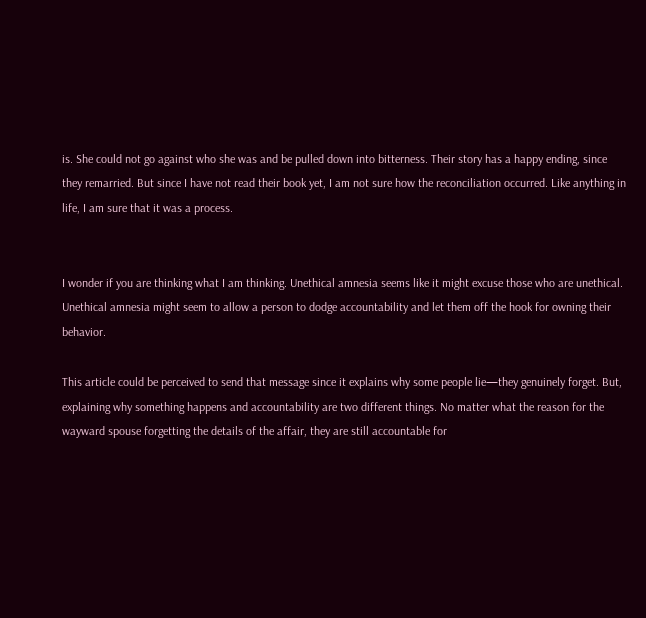is. She could not go against who she was and be pulled down into bitterness. Their story has a happy ending, since they remarried. But since I have not read their book yet, I am not sure how the reconciliation occurred. Like anything in life, I am sure that it was a process.


I wonder if you are thinking what I am thinking. Unethical amnesia seems like it might excuse those who are unethical. Unethical amnesia might seem to allow a person to dodge accountability and let them off the hook for owning their behavior.

This article could be perceived to send that message since it explains why some people lie—they genuinely forget. But, explaining why something happens and accountability are two different things. No matter what the reason for the wayward spouse forgetting the details of the affair, they are still accountable for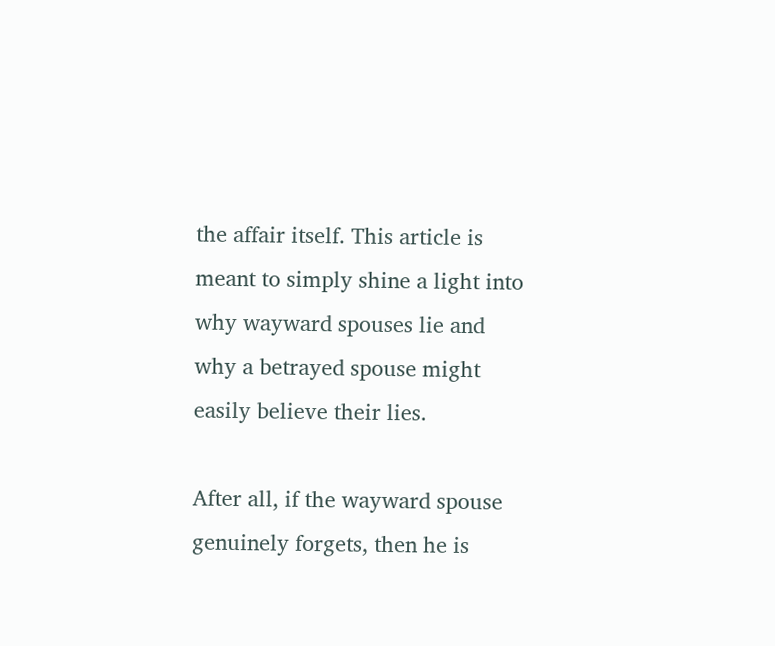the affair itself. This article is meant to simply shine a light into why wayward spouses lie and why a betrayed spouse might easily believe their lies.

After all, if the wayward spouse genuinely forgets, then he is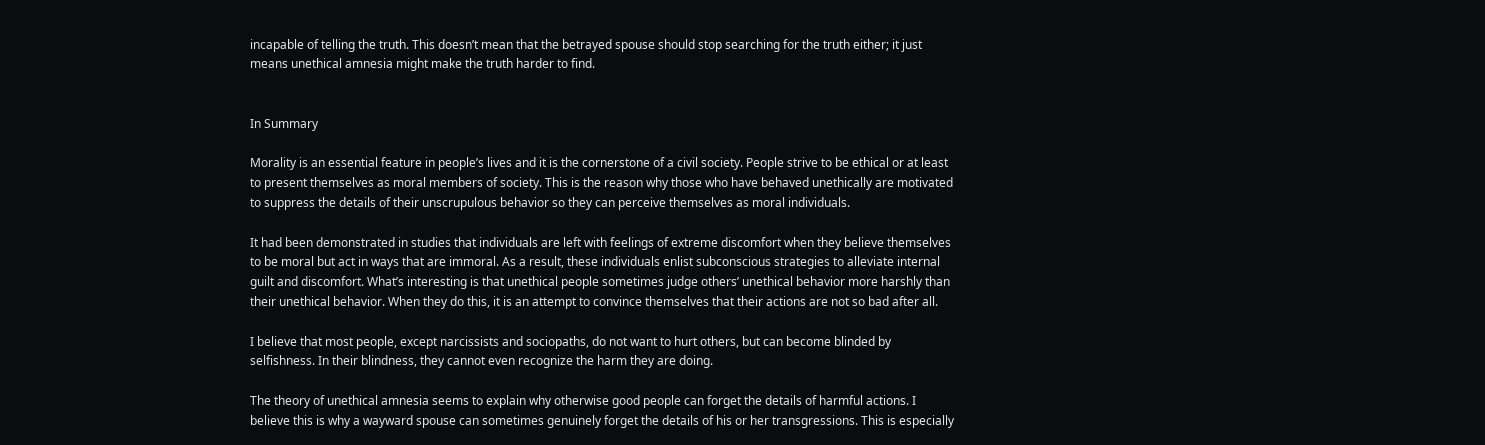incapable of telling the truth. This doesn’t mean that the betrayed spouse should stop searching for the truth either; it just means unethical amnesia might make the truth harder to find.


In Summary

Morality is an essential feature in people’s lives and it is the cornerstone of a civil society. People strive to be ethical or at least to present themselves as moral members of society. This is the reason why those who have behaved unethically are motivated to suppress the details of their unscrupulous behavior so they can perceive themselves as moral individuals.

It had been demonstrated in studies that individuals are left with feelings of extreme discomfort when they believe themselves to be moral but act in ways that are immoral. As a result, these individuals enlist subconscious strategies to alleviate internal guilt and discomfort. What’s interesting is that unethical people sometimes judge others’ unethical behavior more harshly than their unethical behavior. When they do this, it is an attempt to convince themselves that their actions are not so bad after all.

I believe that most people, except narcissists and sociopaths, do not want to hurt others, but can become blinded by selfishness. In their blindness, they cannot even recognize the harm they are doing.

The theory of unethical amnesia seems to explain why otherwise good people can forget the details of harmful actions. I believe this is why a wayward spouse can sometimes genuinely forget the details of his or her transgressions. This is especially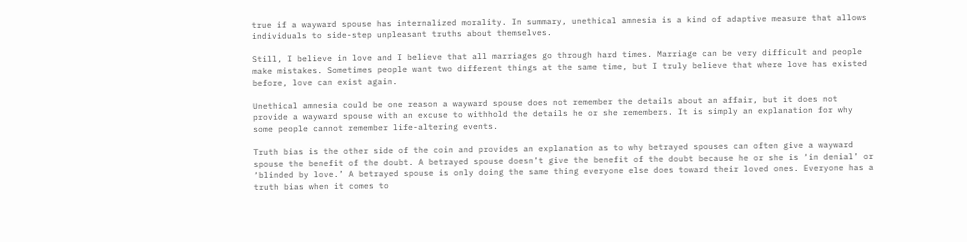true if a wayward spouse has internalized morality. In summary, unethical amnesia is a kind of adaptive measure that allows individuals to side-step unpleasant truths about themselves.

Still, I believe in love and I believe that all marriages go through hard times. Marriage can be very difficult and people make mistakes. Sometimes people want two different things at the same time, but I truly believe that where love has existed before, love can exist again.

Unethical amnesia could be one reason a wayward spouse does not remember the details about an affair, but it does not provide a wayward spouse with an excuse to withhold the details he or she remembers. It is simply an explanation for why some people cannot remember life-altering events.

Truth bias is the other side of the coin and provides an explanation as to why betrayed spouses can often give a wayward spouse the benefit of the doubt. A betrayed spouse doesn’t give the benefit of the doubt because he or she is ‘in denial’ or ‘blinded by love.’ A betrayed spouse is only doing the same thing everyone else does toward their loved ones. Everyone has a truth bias when it comes to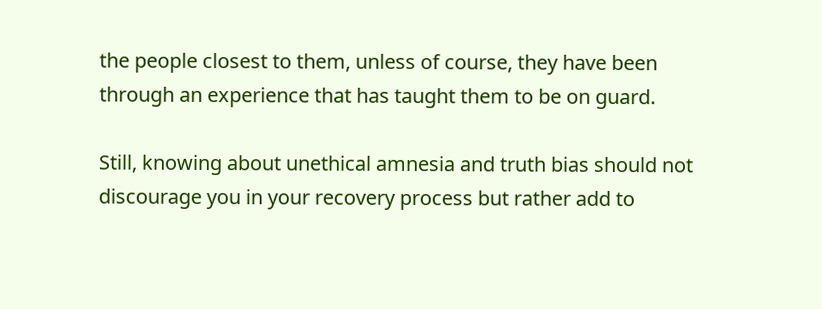the people closest to them, unless of course, they have been through an experience that has taught them to be on guard.

Still, knowing about unethical amnesia and truth bias should not discourage you in your recovery process but rather add to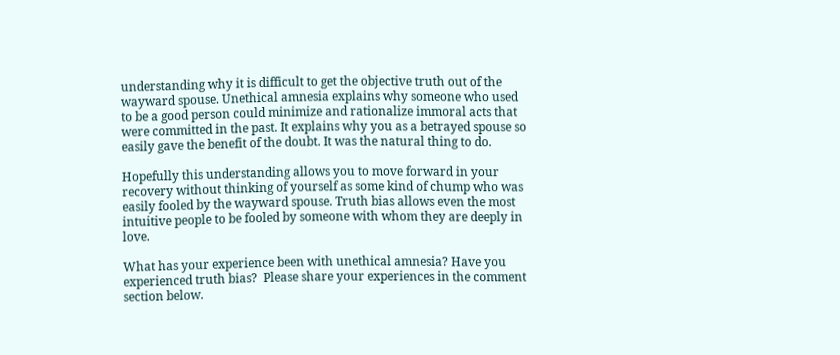understanding why it is difficult to get the objective truth out of the wayward spouse. Unethical amnesia explains why someone who used to be a good person could minimize and rationalize immoral acts that were committed in the past. It explains why you as a betrayed spouse so easily gave the benefit of the doubt. It was the natural thing to do.

Hopefully this understanding allows you to move forward in your recovery without thinking of yourself as some kind of chump who was easily fooled by the wayward spouse. Truth bias allows even the most intuitive people to be fooled by someone with whom they are deeply in love.

What has your experience been with unethical amnesia? Have you experienced truth bias?  Please share your experiences in the comment section below.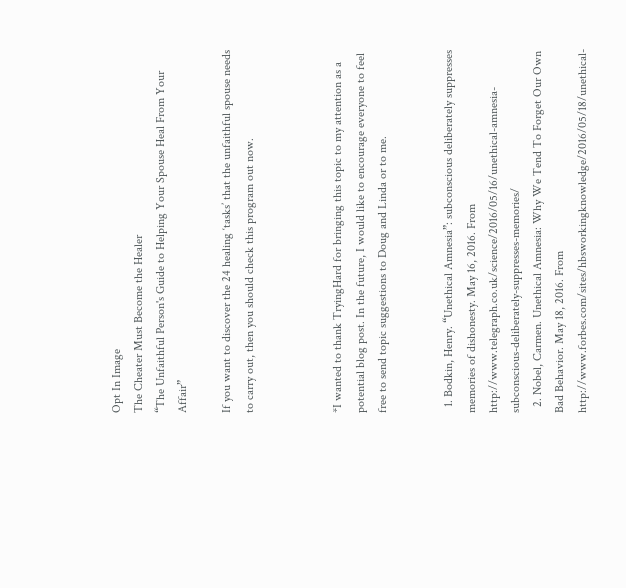Opt In Image
The Cheater Must Become the Healer
“The Unfaithful Person's Guide to Helping Your Spouse Heal From Your Affair”

If you want to discover the 24 healing ‘tasks’ that the unfaithful spouse needs to carry out, then you should check this program out now.



*I wanted to thank TryingHard for bringing this topic to my attention as a potential blog post. In the future, I would like to encourage everyone to feel free to send topic suggestions to Doug and Linda or to me.


  1. Bodkin, Henry. “Unethical Amnesia”: subconscious deliberately suppresses memories of dishonesty. May 16, 2016. From http://www.telegraph.co.uk/science/2016/05/16/unethical-amnesia-subconscious-deliberately-suppresses-memories/
  2. Nobel, Carmen. Unethical Amnesia: Why We Tend To Forget Our Own Bad Behavior. May 18, 2016. From http://www.forbes.com/sites/hbsworkingknowledge/2016/05/18/unethical-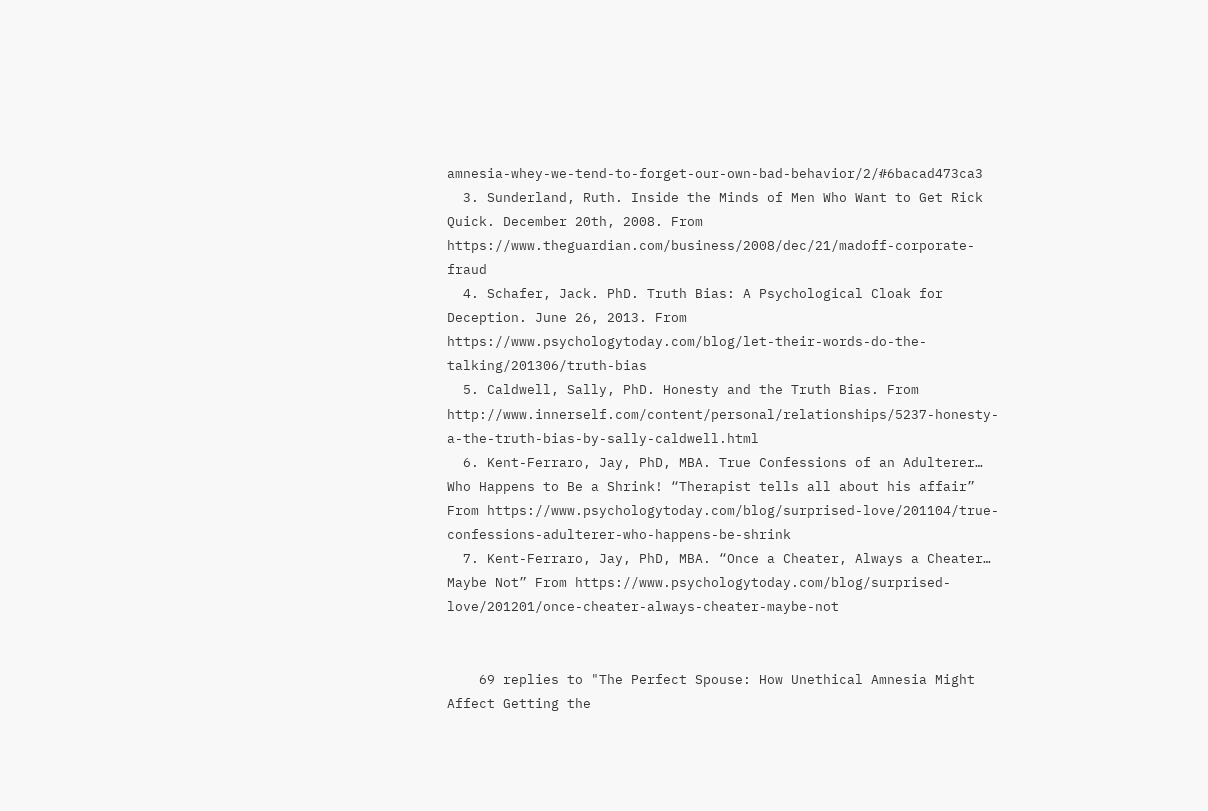amnesia-whey-we-tend-to-forget-our-own-bad-behavior/2/#6bacad473ca3
  3. Sunderland, Ruth. Inside the Minds of Men Who Want to Get Rick Quick. December 20th, 2008. From https://www.theguardian.com/business/2008/dec/21/madoff-corporate-fraud
  4. Schafer, Jack. PhD. Truth Bias: A Psychological Cloak for Deception. June 26, 2013. From https://www.psychologytoday.com/blog/let-their-words-do-the-talking/201306/truth-bias
  5. Caldwell, Sally, PhD. Honesty and the Truth Bias. From http://www.innerself.com/content/personal/relationships/5237-honesty-a-the-truth-bias-by-sally-caldwell.html
  6. Kent-Ferraro, Jay, PhD, MBA. True Confessions of an Adulterer… Who Happens to Be a Shrink! “Therapist tells all about his affair” From https://www.psychologytoday.com/blog/surprised-love/201104/true-confessions-adulterer-who-happens-be-shrink
  7. Kent-Ferraro, Jay, PhD, MBA. “Once a Cheater, Always a Cheater… Maybe Not” From https://www.psychologytoday.com/blog/surprised-love/201201/once-cheater-always-cheater-maybe-not


    69 replies to "The Perfect Spouse: How Unethical Amnesia Might Affect Getting the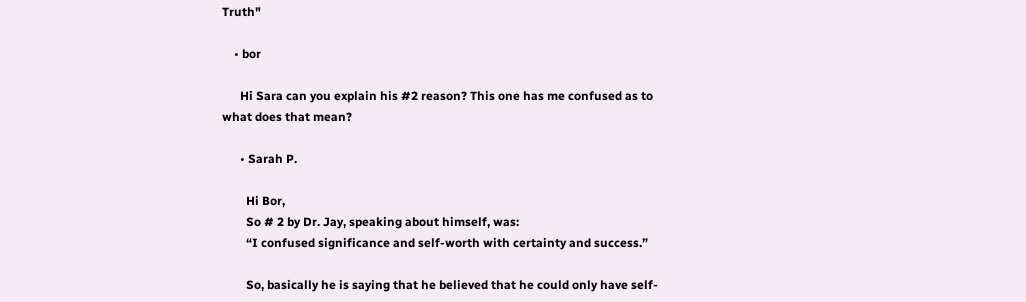Truth"

    • bor

      Hi Sara can you explain his #2 reason? This one has me confused as to what does that mean?

      • Sarah P.

        Hi Bor,
        So # 2 by Dr. Jay, speaking about himself, was:
        “I confused significance and self-worth with certainty and success.”

        So, basically he is saying that he believed that he could only have self-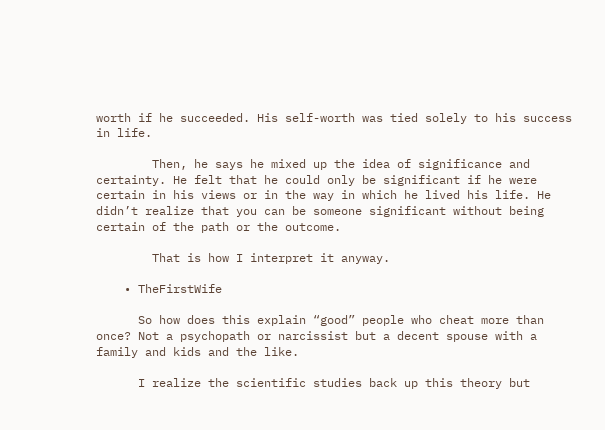worth if he succeeded. His self-worth was tied solely to his success in life.

        Then, he says he mixed up the idea of significance and certainty. He felt that he could only be significant if he were certain in his views or in the way in which he lived his life. He didn’t realize that you can be someone significant without being certain of the path or the outcome.

        That is how I interpret it anyway.

    • TheFirstWife

      So how does this explain “good” people who cheat more than once? Not a psychopath or narcissist but a decent spouse with a family and kids and the like.

      I realize the scientific studies back up this theory but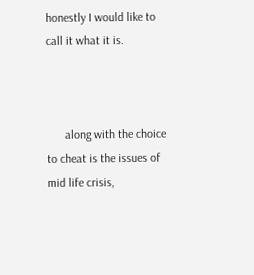honestly I would like to call it what it is.



      along with the choice to cheat is the issues of mid life crisis,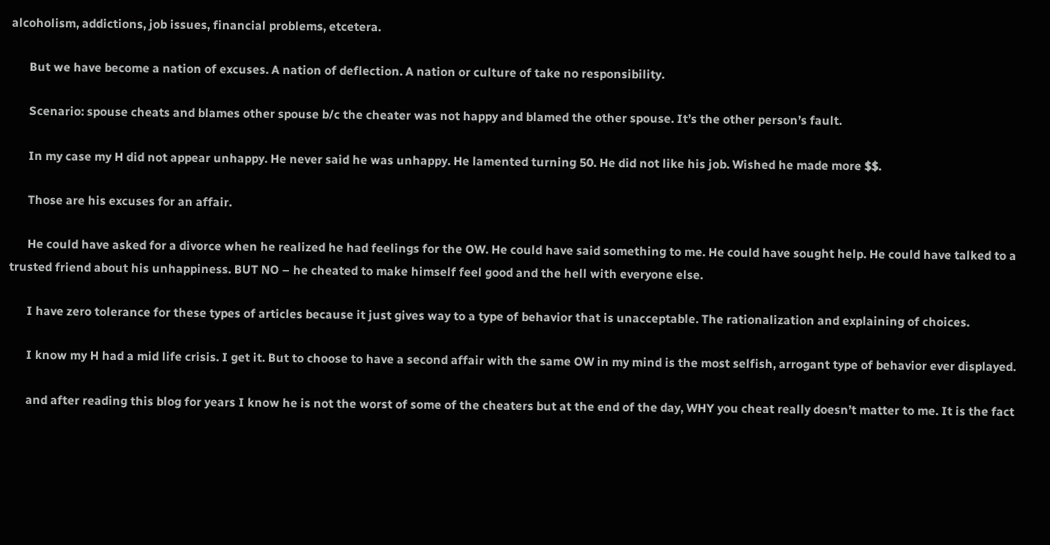alcoholism, addictions, job issues, financial problems, etcetera.

      But we have become a nation of excuses. A nation of deflection. A nation or culture of take no responsibility.

      Scenario: spouse cheats and blames other spouse b/c the cheater was not happy and blamed the other spouse. It’s the other person’s fault.

      In my case my H did not appear unhappy. He never said he was unhappy. He lamented turning 50. He did not like his job. Wished he made more $$.

      Those are his excuses for an affair.

      He could have asked for a divorce when he realized he had feelings for the OW. He could have said something to me. He could have sought help. He could have talked to a trusted friend about his unhappiness. BUT NO – he cheated to make himself feel good and the hell with everyone else.

      I have zero tolerance for these types of articles because it just gives way to a type of behavior that is unacceptable. The rationalization and explaining of choices.

      I know my H had a mid life crisis. I get it. But to choose to have a second affair with the same OW in my mind is the most selfish, arrogant type of behavior ever displayed.

      and after reading this blog for years I know he is not the worst of some of the cheaters but at the end of the day, WHY you cheat really doesn’t matter to me. It is the fact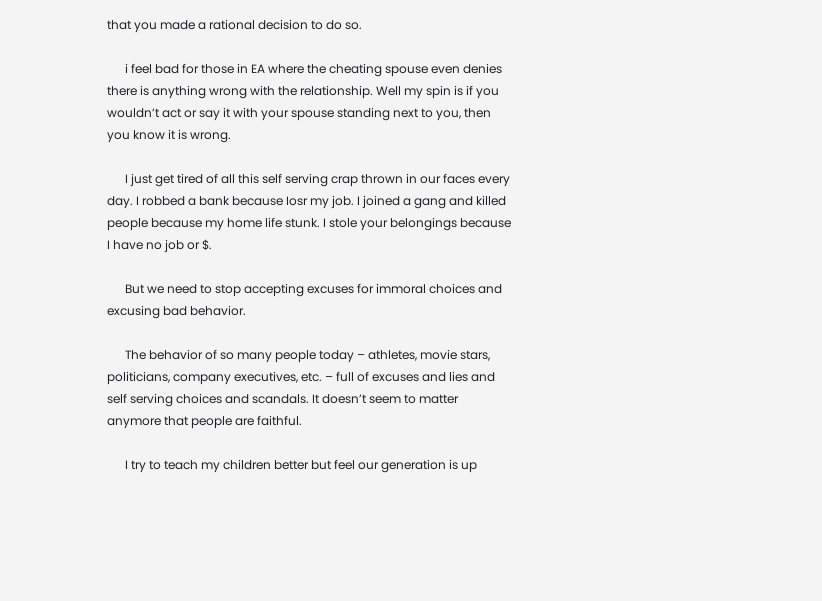that you made a rational decision to do so.

      i feel bad for those in EA where the cheating spouse even denies there is anything wrong with the relationship. Well my spin is if you wouldn’t act or say it with your spouse standing next to you, then you know it is wrong.

      I just get tired of all this self serving crap thrown in our faces every day. I robbed a bank because Iosr my job. I joined a gang and killed people because my home life stunk. I stole your belongings because I have no job or $.

      But we need to stop accepting excuses for immoral choices and excusing bad behavior.

      The behavior of so many people today – athletes, movie stars, politicians, company executives, etc. – full of excuses and lies and self serving choices and scandals. It doesn’t seem to matter anymore that people are faithful.

      I try to teach my children better but feel our generation is up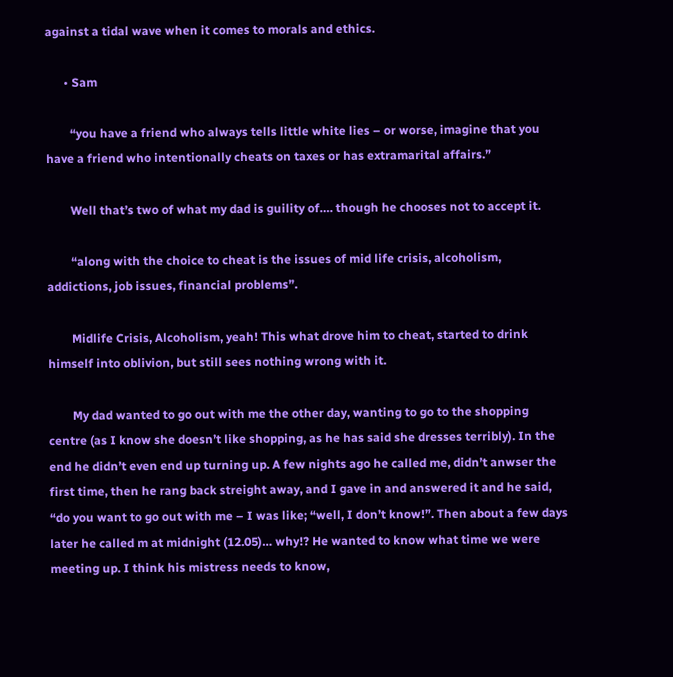against a tidal wave when it comes to morals and ethics.

      • Sam

        “you have a friend who always tells little white lies – or worse, imagine that you have a friend who intentionally cheats on taxes or has extramarital affairs.”

        Well that’s two of what my dad is guility of…. though he chooses not to accept it.

        “along with the choice to cheat is the issues of mid life crisis, alcoholism, addictions, job issues, financial problems”.

        Midlife Crisis, Alcoholism, yeah! This what drove him to cheat, started to drink himself into oblivion, but still sees nothing wrong with it.

        My dad wanted to go out with me the other day, wanting to go to the shopping centre (as I know she doesn’t like shopping, as he has said she dresses terribly). In the end he didn’t even end up turning up. A few nights ago he called me, didn’t anwser the first time, then he rang back streight away, and I gave in and answered it and he said, “do you want to go out with me – I was like; “well, I don’t know!”. Then about a few days later he called m at midnight (12.05)… why!? He wanted to know what time we were meeting up. I think his mistress needs to know,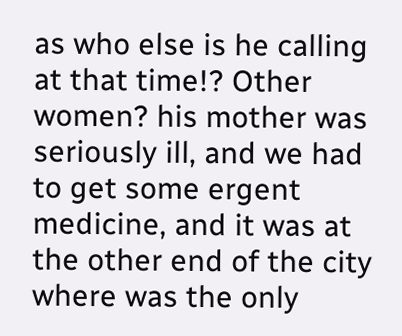as who else is he calling at that time!? Other women? his mother was seriously ill, and we had to get some ergent medicine, and it was at the other end of the city where was the only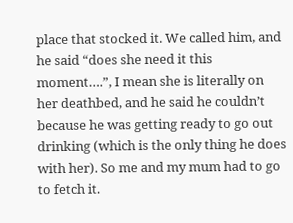place that stocked it. We called him, and he said “does she need it this moment….”, I mean she is literally on her deathbed, and he said he couldn’t because he was getting ready to go out drinking (which is the only thing he does with her). So me and my mum had to go to fetch it.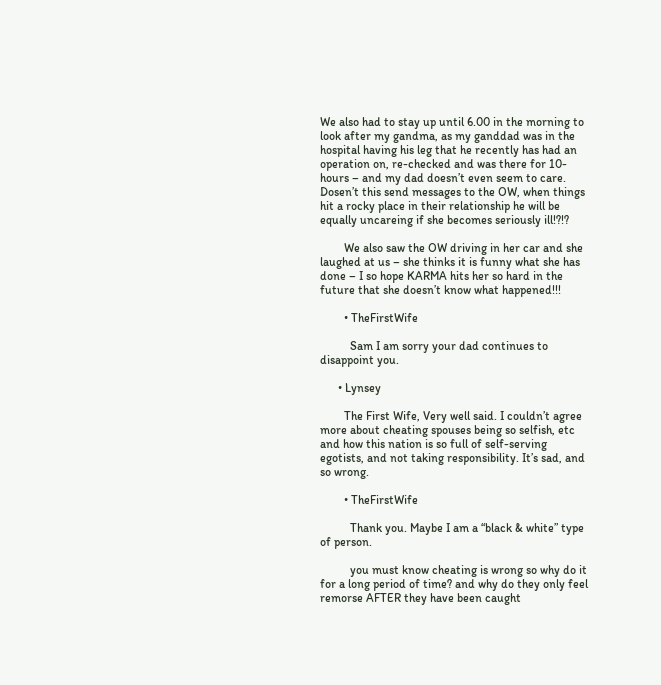We also had to stay up until 6.00 in the morning to look after my gandma, as my ganddad was in the hospital having his leg that he recently has had an operation on, re-checked and was there for 10-hours – and my dad doesn’t even seem to care. Dosen’t this send messages to the OW, when things hit a rocky place in their relationship he will be equally uncareing if she becomes seriously ill!?!?

        We also saw the OW driving in her car and she laughed at us – she thinks it is funny what she has done – I so hope KARMA hits her so hard in the future that she doesn’t know what happened!!!

        • TheFirstWife

          Sam I am sorry your dad continues to disappoint you.

      • Lynsey

        The First Wife, Very well said. I couldn’t agree more about cheating spouses being so selfish, etc and how this nation is so full of self-serving egotists, and not taking responsibility. It’s sad, and so wrong.

        • TheFirstWife

          Thank you. Maybe I am a “black & white” type of person.

          you must know cheating is wrong so why do it for a long period of time? and why do they only feel remorse AFTER they have been caught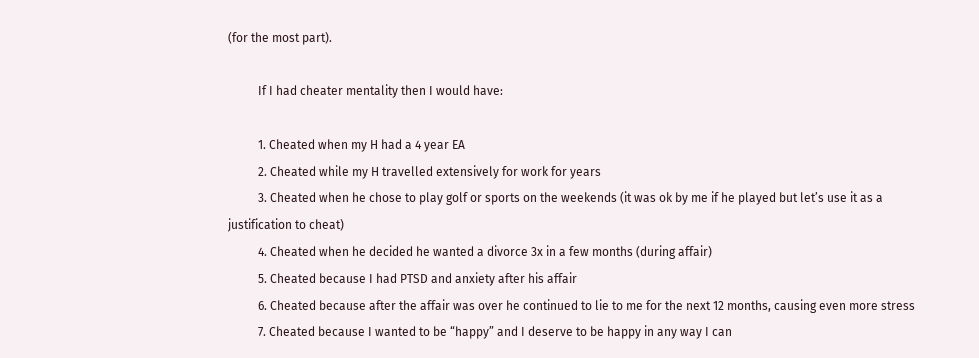(for the most part).

          If I had cheater mentality then I would have:

          1. Cheated when my H had a 4 year EA
          2. Cheated while my H travelled extensively for work for years
          3. Cheated when he chose to play golf or sports on the weekends (it was ok by me if he played but let’s use it as a justification to cheat)
          4. Cheated when he decided he wanted a divorce 3x in a few months (during affair)
          5. Cheated because I had PTSD and anxiety after his affair
          6. Cheated because after the affair was over he continued to lie to me for the next 12 months, causing even more stress
          7. Cheated because I wanted to be “happy” and I deserve to be happy in any way I can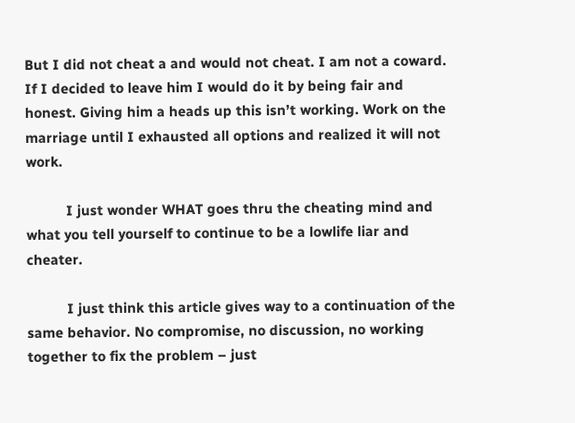But I did not cheat a and would not cheat. I am not a coward. If I decided to leave him I would do it by being fair and honest. Giving him a heads up this isn’t working. Work on the marriage until I exhausted all options and realized it will not work.

          I just wonder WHAT goes thru the cheating mind and what you tell yourself to continue to be a lowlife liar and cheater.

          I just think this article gives way to a continuation of the same behavior. No compromise, no discussion, no working together to fix the problem – just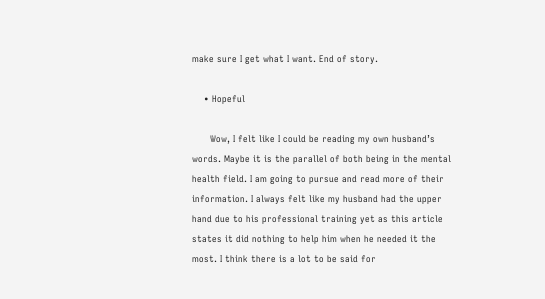make sure I get what I want. End of story.

    • Hopeful

      Wow, I felt like I could be reading my own husband’s words. Maybe it is the parallel of both being in the mental health field. I am going to pursue and read more of their information. I always felt like my husband had the upper hand due to his professional training yet as this article states it did nothing to help him when he needed it the most. I think there is a lot to be said for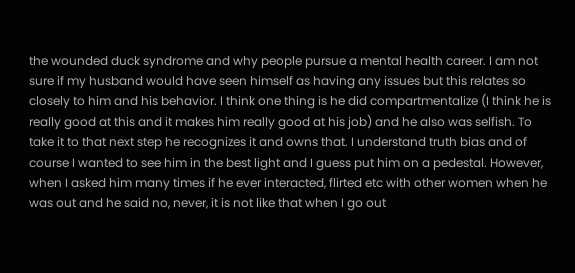the wounded duck syndrome and why people pursue a mental health career. I am not sure if my husband would have seen himself as having any issues but this relates so closely to him and his behavior. I think one thing is he did compartmentalize (I think he is really good at this and it makes him really good at his job) and he also was selfish. To take it to that next step he recognizes it and owns that. I understand truth bias and of course I wanted to see him in the best light and I guess put him on a pedestal. However, when I asked him many times if he ever interacted, flirted etc with other women when he was out and he said no, never, it is not like that when I go out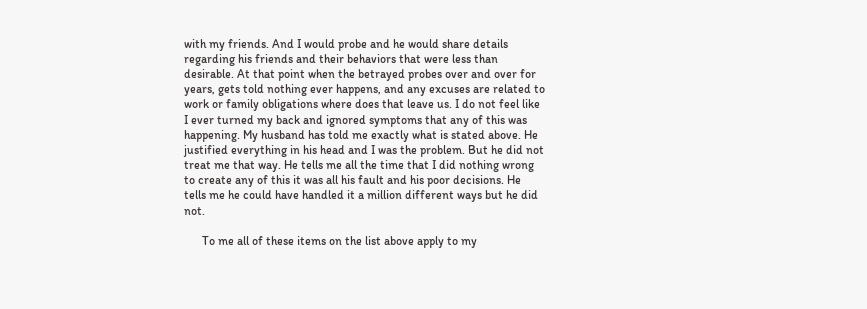with my friends. And I would probe and he would share details regarding his friends and their behaviors that were less than desirable. At that point when the betrayed probes over and over for years, gets told nothing ever happens, and any excuses are related to work or family obligations where does that leave us. I do not feel like I ever turned my back and ignored symptoms that any of this was happening. My husband has told me exactly what is stated above. He justified everything in his head and I was the problem. But he did not treat me that way. He tells me all the time that I did nothing wrong to create any of this it was all his fault and his poor decisions. He tells me he could have handled it a million different ways but he did not.

      To me all of these items on the list above apply to my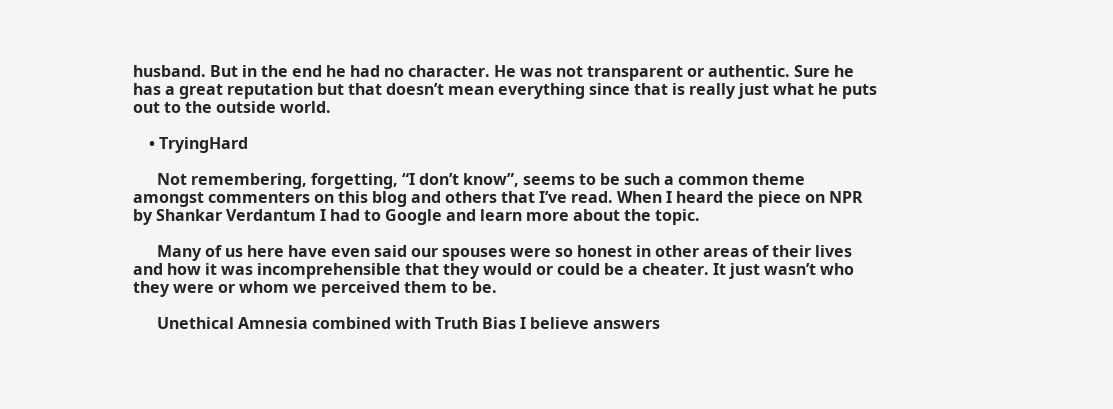husband. But in the end he had no character. He was not transparent or authentic. Sure he has a great reputation but that doesn’t mean everything since that is really just what he puts out to the outside world.

    • TryingHard

      Not remembering, forgetting, “I don’t know”, seems to be such a common theme amongst commenters on this blog and others that I’ve read. When I heard the piece on NPR by Shankar Verdantum I had to Google and learn more about the topic.

      Many of us here have even said our spouses were so honest in other areas of their lives and how it was incomprehensible that they would or could be a cheater. It just wasn’t who they were or whom we perceived them to be.

      Unethical Amnesia combined with Truth Bias I believe answers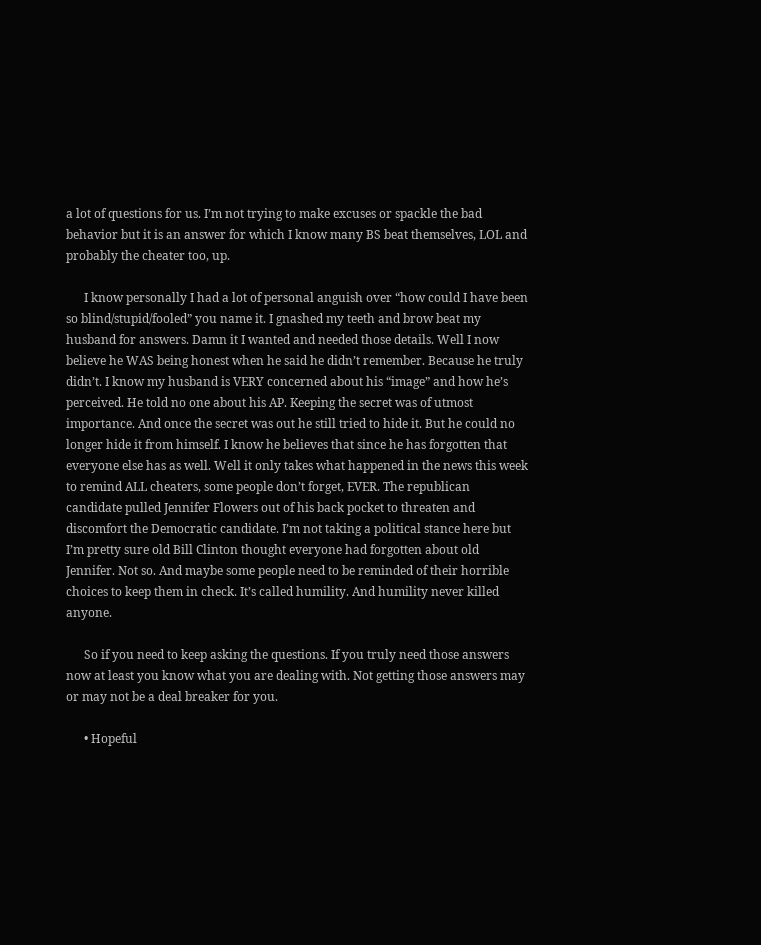a lot of questions for us. I’m not trying to make excuses or spackle the bad behavior but it is an answer for which I know many BS beat themselves, LOL and probably the cheater too, up.

      I know personally I had a lot of personal anguish over “how could I have been so blind/stupid/fooled” you name it. I gnashed my teeth and brow beat my husband for answers. Damn it I wanted and needed those details. Well I now believe he WAS being honest when he said he didn’t remember. Because he truly didn’t. I know my husband is VERY concerned about his “image” and how he’s perceived. He told no one about his AP. Keeping the secret was of utmost importance. And once the secret was out he still tried to hide it. But he could no longer hide it from himself. I know he believes that since he has forgotten that everyone else has as well. Well it only takes what happened in the news this week to remind ALL cheaters, some people don’t forget, EVER. The republican candidate pulled Jennifer Flowers out of his back pocket to threaten and discomfort the Democratic candidate. I’m not taking a political stance here but I’m pretty sure old Bill Clinton thought everyone had forgotten about old Jennifer. Not so. And maybe some people need to be reminded of their horrible choices to keep them in check. It’s called humility. And humility never killed anyone.

      So if you need to keep asking the questions. If you truly need those answers now at least you know what you are dealing with. Not getting those answers may or may not be a deal breaker for you.

      • Hopeful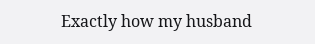Exactly how my husband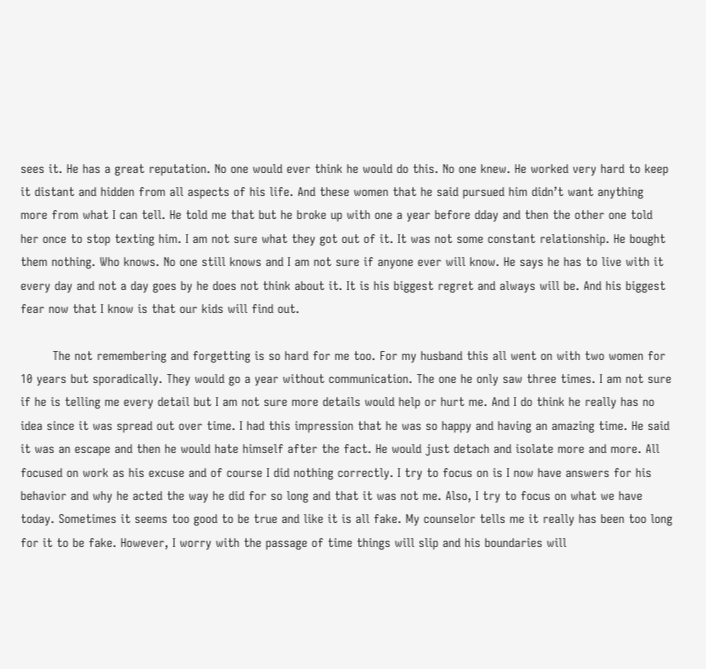sees it. He has a great reputation. No one would ever think he would do this. No one knew. He worked very hard to keep it distant and hidden from all aspects of his life. And these women that he said pursued him didn’t want anything more from what I can tell. He told me that but he broke up with one a year before dday and then the other one told her once to stop texting him. I am not sure what they got out of it. It was not some constant relationship. He bought them nothing. Who knows. No one still knows and I am not sure if anyone ever will know. He says he has to live with it every day and not a day goes by he does not think about it. It is his biggest regret and always will be. And his biggest fear now that I know is that our kids will find out.

        The not remembering and forgetting is so hard for me too. For my husband this all went on with two women for 10 years but sporadically. They would go a year without communication. The one he only saw three times. I am not sure if he is telling me every detail but I am not sure more details would help or hurt me. And I do think he really has no idea since it was spread out over time. I had this impression that he was so happy and having an amazing time. He said it was an escape and then he would hate himself after the fact. He would just detach and isolate more and more. All focused on work as his excuse and of course I did nothing correctly. I try to focus on is I now have answers for his behavior and why he acted the way he did for so long and that it was not me. Also, I try to focus on what we have today. Sometimes it seems too good to be true and like it is all fake. My counselor tells me it really has been too long for it to be fake. However, I worry with the passage of time things will slip and his boundaries will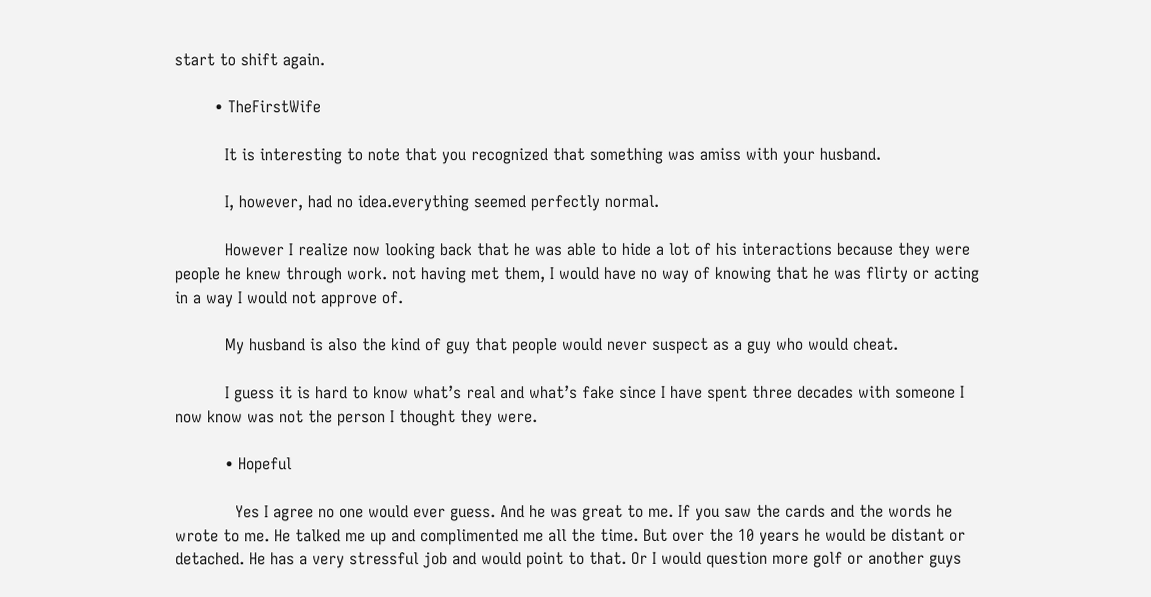start to shift again.

        • TheFirstWife

          It is interesting to note that you recognized that something was amiss with your husband.

          I, however, had no idea.everything seemed perfectly normal.

          However I realize now looking back that he was able to hide a lot of his interactions because they were people he knew through work. not having met them, I would have no way of knowing that he was flirty or acting in a way I would not approve of.

          My husband is also the kind of guy that people would never suspect as a guy who would cheat.

          I guess it is hard to know what’s real and what’s fake since I have spent three decades with someone I now know was not the person I thought they were.

          • Hopeful

            Yes I agree no one would ever guess. And he was great to me. If you saw the cards and the words he wrote to me. He talked me up and complimented me all the time. But over the 10 years he would be distant or detached. He has a very stressful job and would point to that. Or I would question more golf or another guys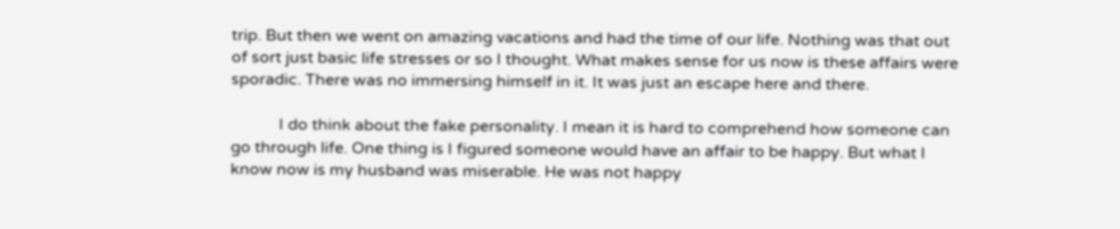trip. But then we went on amazing vacations and had the time of our life. Nothing was that out of sort just basic life stresses or so I thought. What makes sense for us now is these affairs were sporadic. There was no immersing himself in it. It was just an escape here and there.

            I do think about the fake personality. I mean it is hard to comprehend how someone can go through life. One thing is I figured someone would have an affair to be happy. But what I know now is my husband was miserable. He was not happy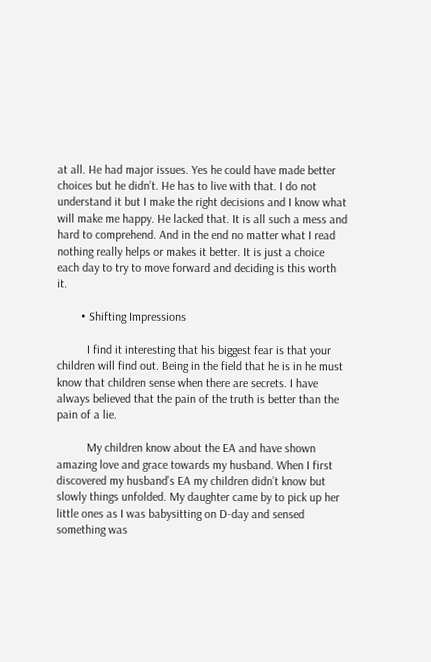at all. He had major issues. Yes he could have made better choices but he didn’t. He has to live with that. I do not understand it but I make the right decisions and I know what will make me happy. He lacked that. It is all such a mess and hard to comprehend. And in the end no matter what I read nothing really helps or makes it better. It is just a choice each day to try to move forward and deciding is this worth it.

        • Shifting Impressions

          I find it interesting that his biggest fear is that your children will find out. Being in the field that he is in he must know that children sense when there are secrets. I have always believed that the pain of the truth is better than the pain of a lie.

          My children know about the EA and have shown amazing love and grace towards my husband. When I first discovered my husband’s EA my children didn’t know but slowly things unfolded. My daughter came by to pick up her little ones as I was babysitting on D-day and sensed something was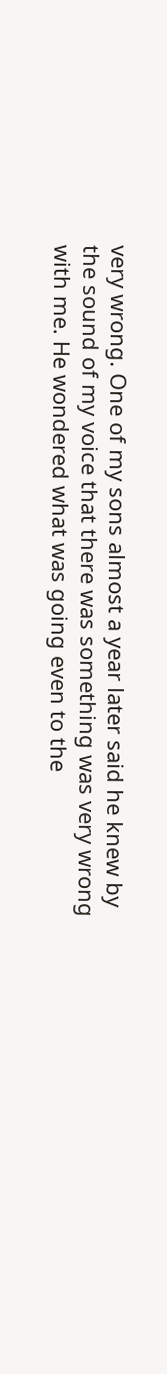very wrong. One of my sons almost a year later said he knew by the sound of my voice that there was something was very wrong with me. He wondered what was going even to the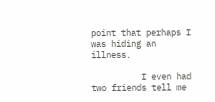point that perhaps I was hiding an illness.

          I even had two friends tell me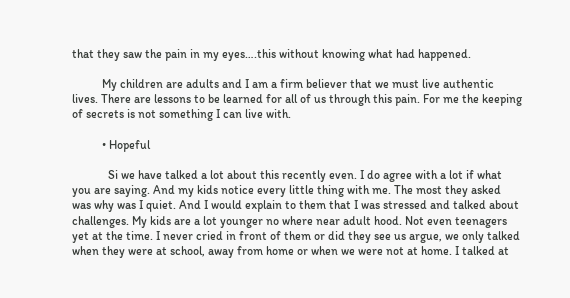that they saw the pain in my eyes….this without knowing what had happened.

          My children are adults and I am a firm believer that we must live authentic lives. There are lessons to be learned for all of us through this pain. For me the keeping of secrets is not something I can live with.

          • Hopeful

            Si we have talked a lot about this recently even. I do agree with a lot if what you are saying. And my kids notice every little thing with me. The most they asked was why was I quiet. And I would explain to them that I was stressed and talked about challenges. My kids are a lot younger no where near adult hood. Not even teenagers yet at the time. I never cried in front of them or did they see us argue, we only talked when they were at school, away from home or when we were not at home. I talked at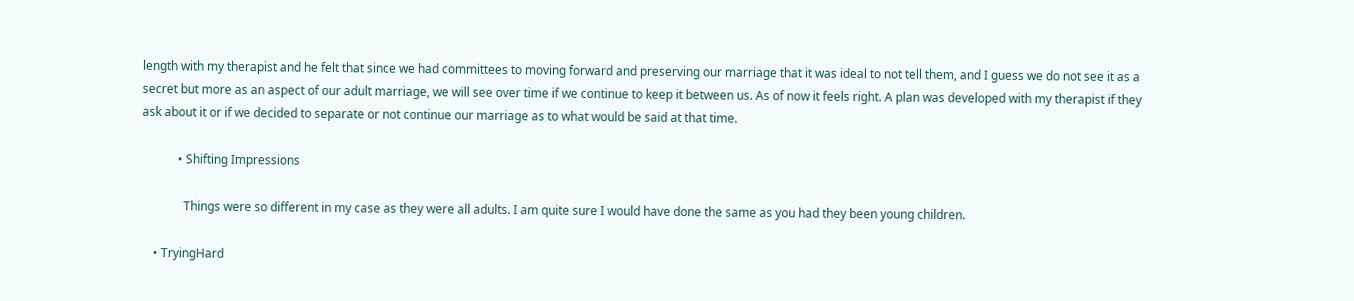length with my therapist and he felt that since we had committees to moving forward and preserving our marriage that it was ideal to not tell them, and I guess we do not see it as a secret but more as an aspect of our adult marriage, we will see over time if we continue to keep it between us. As of now it feels right. A plan was developed with my therapist if they ask about it or if we decided to separate or not continue our marriage as to what would be said at that time.

            • Shifting Impressions

              Things were so different in my case as they were all adults. I am quite sure I would have done the same as you had they been young children.

    • TryingHard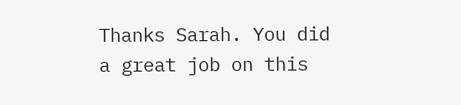Thanks Sarah. You did a great job on this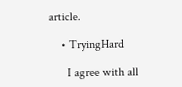article.

    • TryingHard

      I agree with all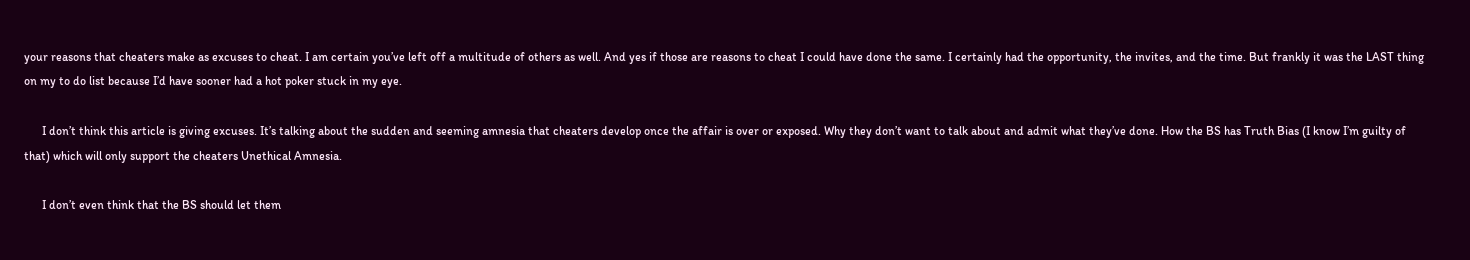your reasons that cheaters make as excuses to cheat. I am certain you’ve left off a multitude of others as well. And yes if those are reasons to cheat I could have done the same. I certainly had the opportunity, the invites, and the time. But frankly it was the LAST thing on my to do list because I’d have sooner had a hot poker stuck in my eye.

      I don’t think this article is giving excuses. It’s talking about the sudden and seeming amnesia that cheaters develop once the affair is over or exposed. Why they don’t want to talk about and admit what they’ve done. How the BS has Truth Bias (I know I’m guilty of that) which will only support the cheaters Unethical Amnesia.

      I don’t even think that the BS should let them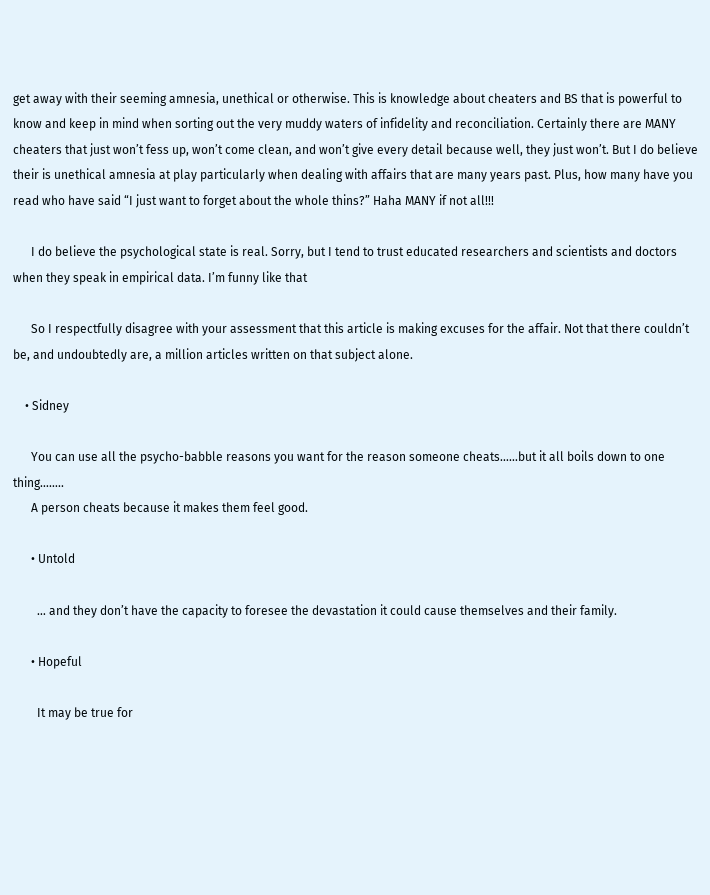get away with their seeming amnesia, unethical or otherwise. This is knowledge about cheaters and BS that is powerful to know and keep in mind when sorting out the very muddy waters of infidelity and reconciliation. Certainly there are MANY cheaters that just won’t fess up, won’t come clean, and won’t give every detail because well, they just won’t. But I do believe their is unethical amnesia at play particularly when dealing with affairs that are many years past. Plus, how many have you read who have said “I just want to forget about the whole thins?” Haha MANY if not all!!!

      I do believe the psychological state is real. Sorry, but I tend to trust educated researchers and scientists and doctors when they speak in empirical data. I’m funny like that

      So I respectfully disagree with your assessment that this article is making excuses for the affair. Not that there couldn’t be, and undoubtedly are, a million articles written on that subject alone.

    • Sidney

      You can use all the psycho-babble reasons you want for the reason someone cheats……but it all boils down to one thing……..
      A person cheats because it makes them feel good.

      • Untold

        … and they don’t have the capacity to foresee the devastation it could cause themselves and their family.

      • Hopeful

        It may be true for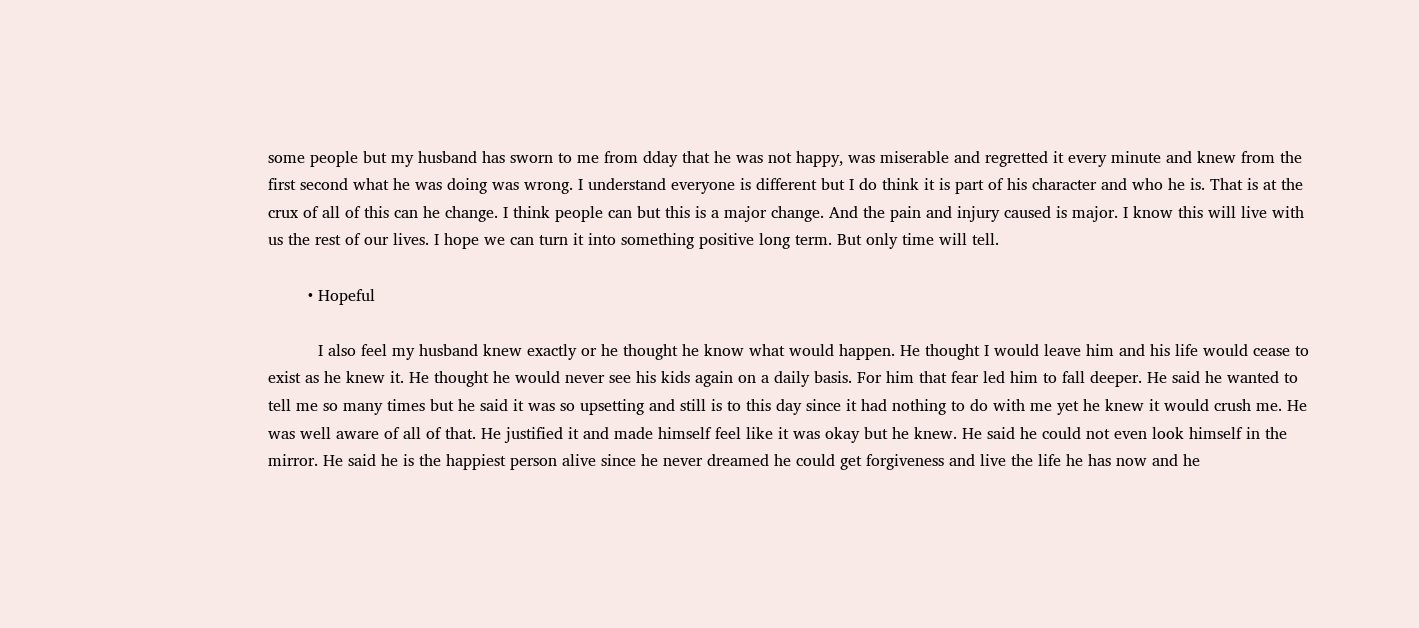some people but my husband has sworn to me from dday that he was not happy, was miserable and regretted it every minute and knew from the first second what he was doing was wrong. I understand everyone is different but I do think it is part of his character and who he is. That is at the crux of all of this can he change. I think people can but this is a major change. And the pain and injury caused is major. I know this will live with us the rest of our lives. I hope we can turn it into something positive long term. But only time will tell.

        • Hopeful

          I also feel my husband knew exactly or he thought he know what would happen. He thought I would leave him and his life would cease to exist as he knew it. He thought he would never see his kids again on a daily basis. For him that fear led him to fall deeper. He said he wanted to tell me so many times but he said it was so upsetting and still is to this day since it had nothing to do with me yet he knew it would crush me. He was well aware of all of that. He justified it and made himself feel like it was okay but he knew. He said he could not even look himself in the mirror. He said he is the happiest person alive since he never dreamed he could get forgiveness and live the life he has now and he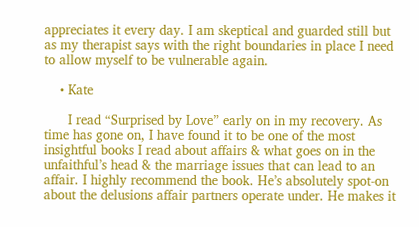appreciates it every day. I am skeptical and guarded still but as my therapist says with the right boundaries in place I need to allow myself to be vulnerable again.

    • Kate

      I read “Surprised by Love” early on in my recovery. As time has gone on, I have found it to be one of the most insightful books I read about affairs & what goes on in the unfaithful’s head & the marriage issues that can lead to an affair. I highly recommend the book. He’s absolutely spot-on about the delusions affair partners operate under. He makes it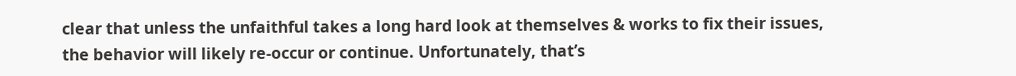clear that unless the unfaithful takes a long hard look at themselves & works to fix their issues, the behavior will likely re-occur or continue. Unfortunately, that’s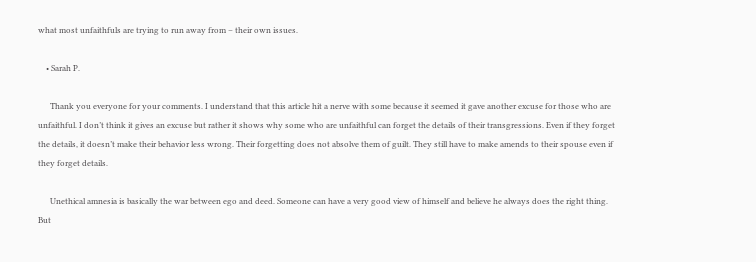what most unfaithfuls are trying to run away from – their own issues.

    • Sarah P.

      Thank you everyone for your comments. I understand that this article hit a nerve with some because it seemed it gave another excuse for those who are unfaithful. I don’t think it gives an excuse but rather it shows why some who are unfaithful can forget the details of their transgressions. Even if they forget the details, it doesn’t make their behavior less wrong. Their forgetting does not absolve them of guilt. They still have to make amends to their spouse even if they forget details.

      Unethical amnesia is basically the war between ego and deed. Someone can have a very good view of himself and believe he always does the right thing. But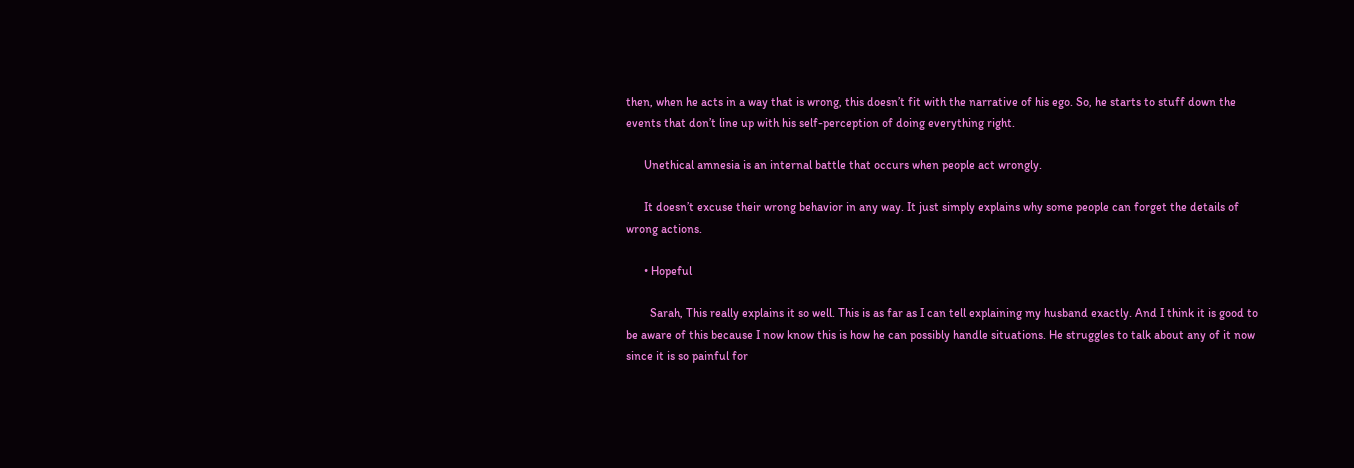then, when he acts in a way that is wrong, this doesn’t fit with the narrative of his ego. So, he starts to stuff down the events that don’t line up with his self-perception of doing everything right.

      Unethical amnesia is an internal battle that occurs when people act wrongly.

      It doesn’t excuse their wrong behavior in any way. It just simply explains why some people can forget the details of wrong actions.

      • Hopeful

        Sarah, This really explains it so well. This is as far as I can tell explaining my husband exactly. And I think it is good to be aware of this because I now know this is how he can possibly handle situations. He struggles to talk about any of it now since it is so painful for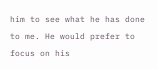him to see what he has done to me. He would prefer to focus on his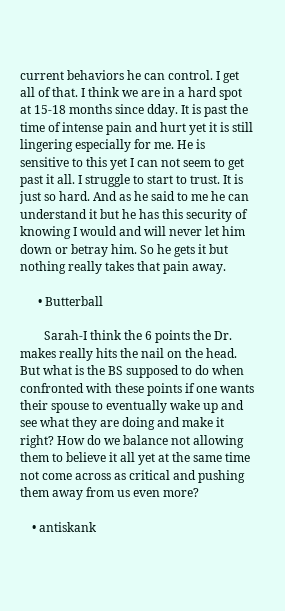current behaviors he can control. I get all of that. I think we are in a hard spot at 15-18 months since dday. It is past the time of intense pain and hurt yet it is still lingering especially for me. He is sensitive to this yet I can not seem to get past it all. I struggle to start to trust. It is just so hard. And as he said to me he can understand it but he has this security of knowing I would and will never let him down or betray him. So he gets it but nothing really takes that pain away.

      • Butterball

        Sarah-I think the 6 points the Dr. makes really hits the nail on the head. But what is the BS supposed to do when confronted with these points if one wants their spouse to eventually wake up and see what they are doing and make it right? How do we balance not allowing them to believe it all yet at the same time not come across as critical and pushing them away from us even more?

    • antiskank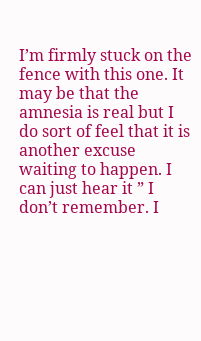I’m firmly stuck on the fence with this one. It may be that the amnesia is real but I do sort of feel that it is another excuse waiting to happen. I can just hear it ” I don’t remember. I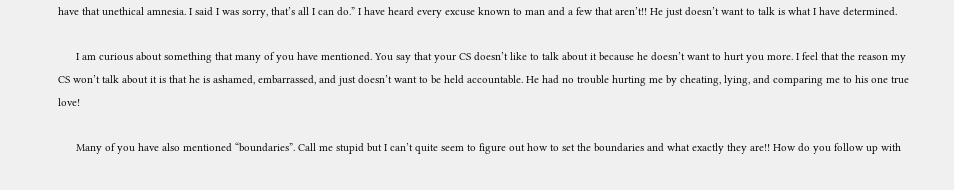have that unethical amnesia. I said I was sorry, that’s all I can do.” I have heard every excuse known to man and a few that aren’t!! He just doesn’t want to talk is what I have determined.

      I am curious about something that many of you have mentioned. You say that your CS doesn’t like to talk about it because he doesn’t want to hurt you more. I feel that the reason my CS won’t talk about it is that he is ashamed, embarrassed, and just doesn’t want to be held accountable. He had no trouble hurting me by cheating, lying, and comparing me to his one true love!

      Many of you have also mentioned “boundaries”. Call me stupid but I can’t quite seem to figure out how to set the boundaries and what exactly they are!! How do you follow up with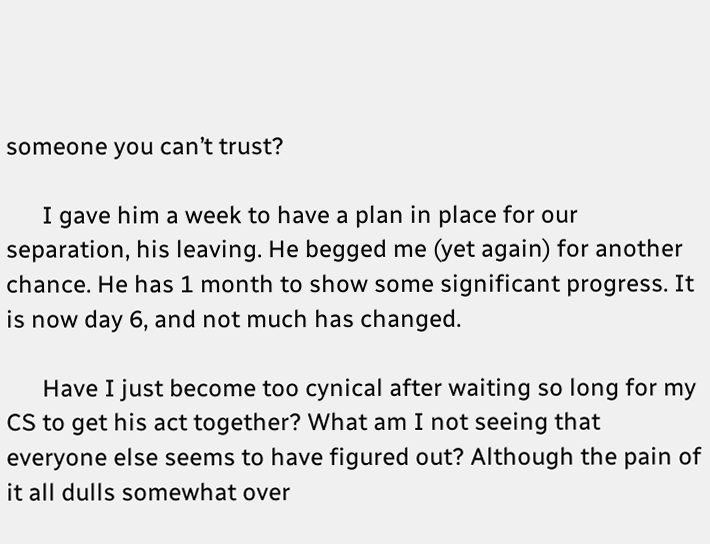someone you can’t trust?

      I gave him a week to have a plan in place for our separation, his leaving. He begged me (yet again) for another chance. He has 1 month to show some significant progress. It is now day 6, and not much has changed.

      Have I just become too cynical after waiting so long for my CS to get his act together? What am I not seeing that everyone else seems to have figured out? Although the pain of it all dulls somewhat over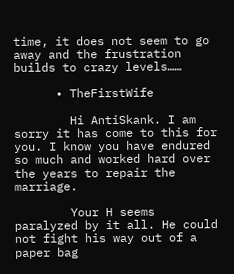time, it does not seem to go away and the frustration builds to crazy levels……

      • TheFirstWife

        Hi AntiSkank. I am sorry it has come to this for you. I know you have endured so much and worked hard over the years to repair the marriage.

        Your H seems paralyzed by it all. He could not fight his way out of a paper bag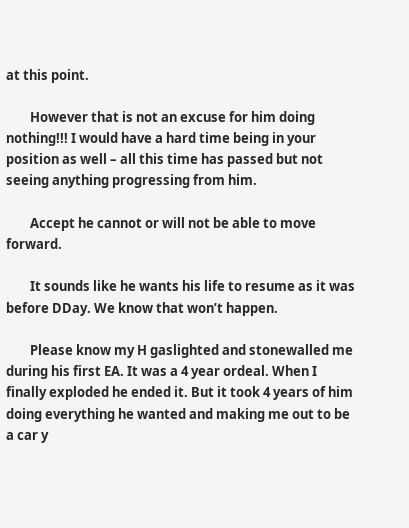at this point.

        However that is not an excuse for him doing nothing!!! I would have a hard time being in your position as well – all this time has passed but not seeing anything progressing from him.

        Accept he cannot or will not be able to move forward.

        It sounds like he wants his life to resume as it was before DDay. We know that won’t happen.

        Please know my H gaslighted and stonewalled me during his first EA. It was a 4 year ordeal. When I finally exploded he ended it. But it took 4 years of him doing everything he wanted and making me out to be a car y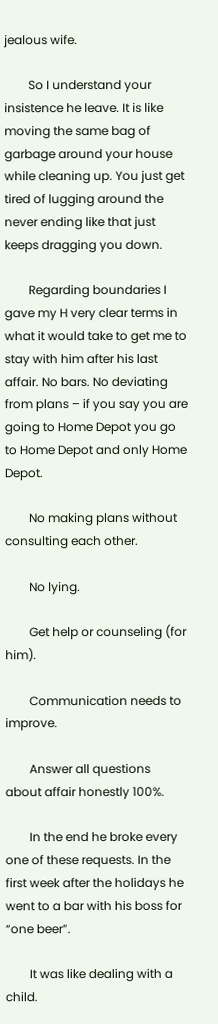jealous wife.

        So I understand your insistence he leave. It is like moving the same bag of garbage around your house while cleaning up. You just get tired of lugging around the never ending like that just keeps dragging you down.

        Regarding boundaries I gave my H very clear terms in what it would take to get me to stay with him after his last affair. No bars. No deviating from plans – if you say you are going to Home Depot you go to Home Depot and only Home Depot.

        No making plans without consulting each other.

        No lying.

        Get help or counseling (for him).

        Communication needs to improve.

        Answer all questions about affair honestly 100%.

        In the end he broke every one of these requests. In the first week after the holidays he went to a bar with his boss for “one beer”.

        It was like dealing with a child.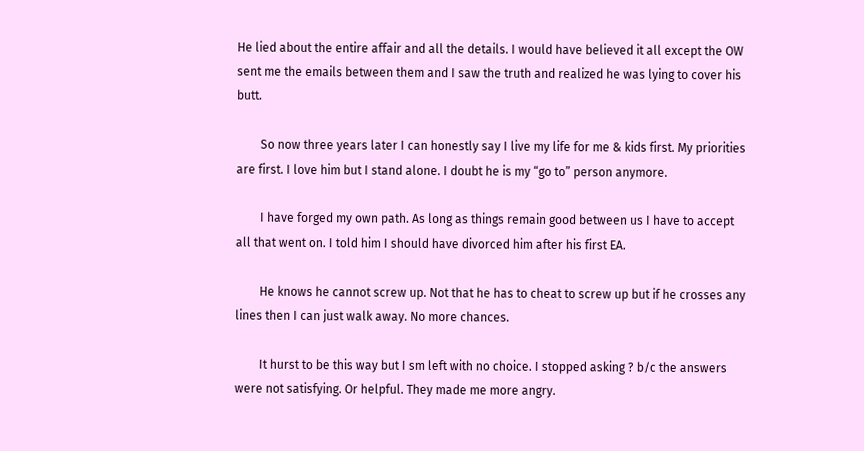He lied about the entire affair and all the details. I would have believed it all except the OW sent me the emails between them and I saw the truth and realized he was lying to cover his butt.

        So now three years later I can honestly say I live my life for me & kids first. My priorities are first. I love him but I stand alone. I doubt he is my “go to” person anymore.

        I have forged my own path. As long as things remain good between us I have to accept all that went on. I told him I should have divorced him after his first EA.

        He knows he cannot screw up. Not that he has to cheat to screw up but if he crosses any lines then I can just walk away. No more chances.

        It hurst to be this way but I sm left with no choice. I stopped asking ? b/c the answers were not satisfying. Or helpful. They made me more angry.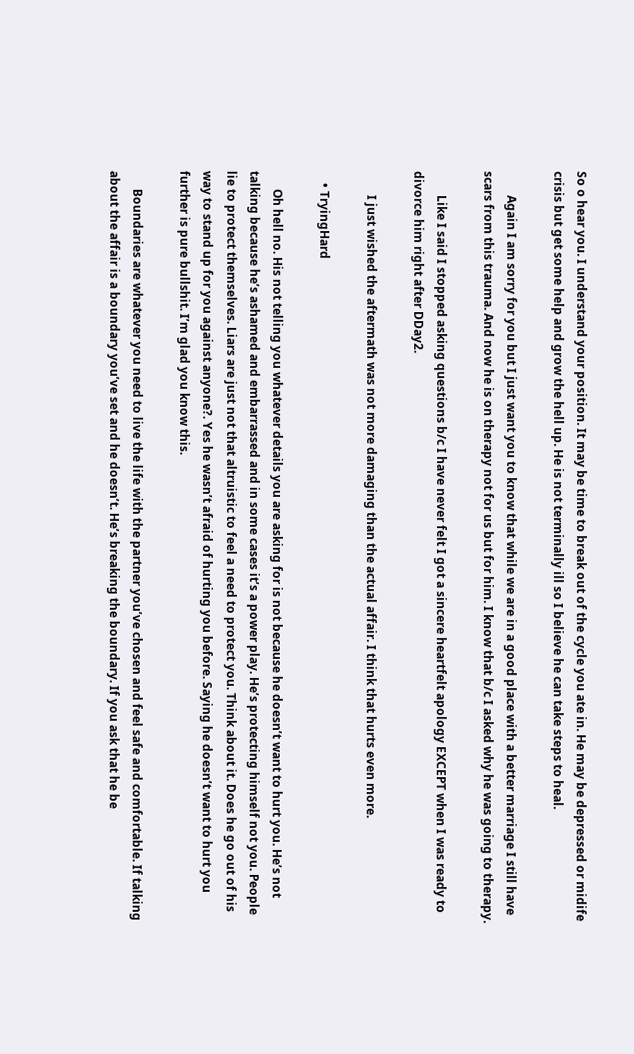So o hear you. I understand your position. It may be time to break out of the cycle you ate in. He may be depressed or midife crisis but get some help and grow the hell up. He is not terminally ill so I believe he can take steps to heal.

        Again I am sorry for you but I just want you to know that while we are in a good place with a better marriage I still have scars from this trauma. And now he is on therapy not for us but for him. I know that b/c I asked why he was going to therapy.

        Like I said I stopped asking questions b/c I have never felt I got a sincere heartfelt apology EXCEPT when I was ready to divorce him right after DDay2.

        I just wished the aftermath was not more damaging than the actual affair. I think that hurts even more.

    • TryingHard

      Oh hell no. His not telling you whatever details you are asking for is not because he doesn’t want to hurt you. He’s not talking because he’s ashamed and embarrassed and in some cases it’s a power play. He’s protecting himself not you. People lie to protect themselves. Liars are just not that altruistic to feel a need to protect you. Think about it. Does he go out of his way to stand up for you against anyone?. Yes he wasn’t afraid of hurting you before. Saying he doesn’t want to hurt you further is pure bullshit. I’m glad you know this.

      Boundaries are whatever you need to live the life with the partner you’ve chosen and feel safe and comfortable. If talking about the affair is a boundary you’ve set and he doesn’t. He’s breaking the boundary. If you ask that he be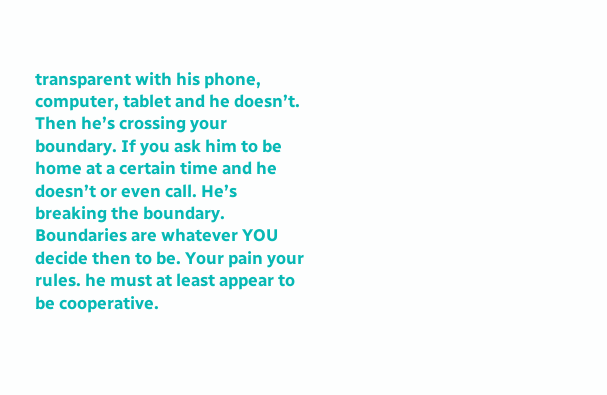transparent with his phone, computer, tablet and he doesn’t. Then he’s crossing your boundary. If you ask him to be home at a certain time and he doesn’t or even call. He’s breaking the boundary. Boundaries are whatever YOU decide then to be. Your pain your rules. he must at least appear to be cooperative.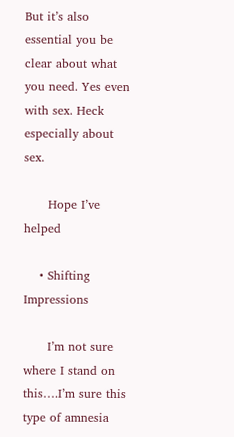But it’s also essential you be clear about what you need. Yes even with sex. Heck especially about sex.

      Hope I’ve helped

    • Shifting Impressions

      I’m not sure where I stand on this….I’m sure this type of amnesia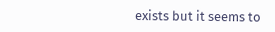exists but it seems to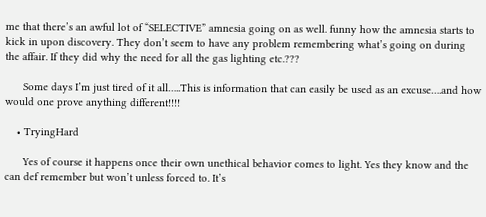me that there’s an awful lot of “SELECTIVE” amnesia going on as well. funny how the amnesia starts to kick in upon discovery. They don’t seem to have any problem remembering what’s going on during the affair. If they did why the need for all the gas lighting etc.???

      Some days I’m just tired of it all…..This is information that can easily be used as an excuse….and how would one prove anything different!!!!

    • TryingHard

      Yes of course it happens once their own unethical behavior comes to light. Yes they know and the can def remember but won’t unless forced to. It’s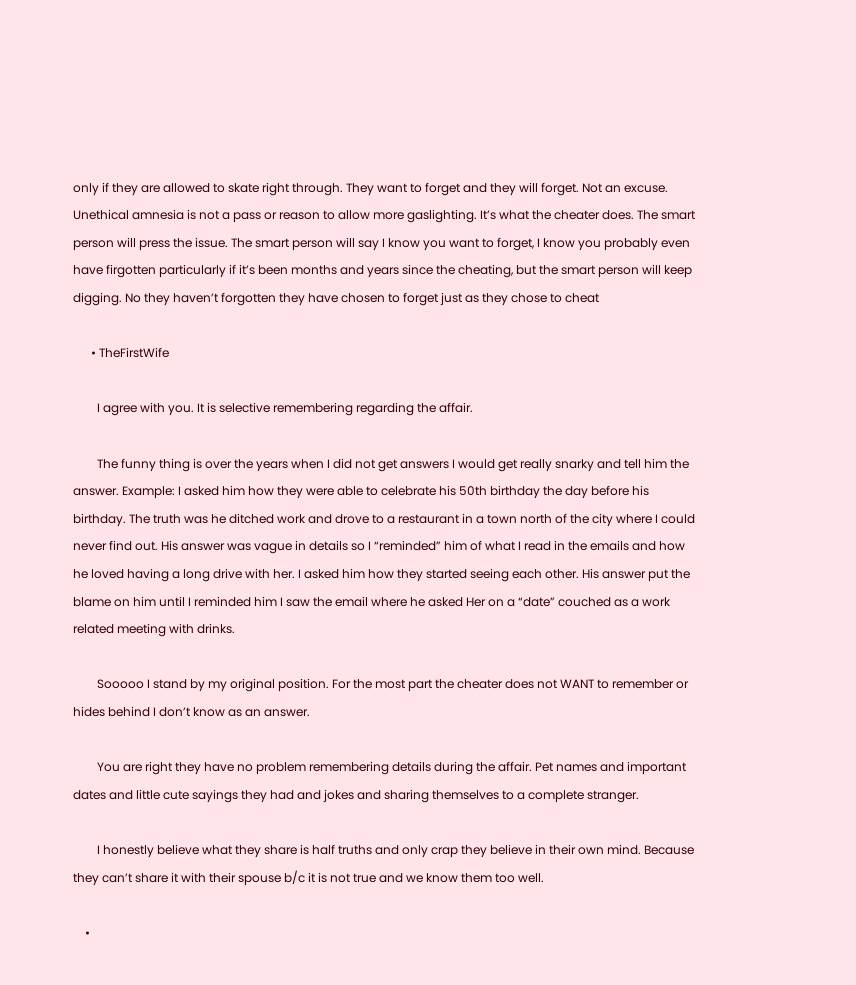only if they are allowed to skate right through. They want to forget and they will forget. Not an excuse. Unethical amnesia is not a pass or reason to allow more gaslighting. It’s what the cheater does. The smart person will press the issue. The smart person will say I know you want to forget, I know you probably even have firgotten particularly if it’s been months and years since the cheating, but the smart person will keep digging. No they haven’t forgotten they have chosen to forget just as they chose to cheat

      • TheFirstWife

        I agree with you. It is selective remembering regarding the affair.

        The funny thing is over the years when I did not get answers I would get really snarky and tell him the answer. Example: I asked him how they were able to celebrate his 50th birthday the day before his birthday. The truth was he ditched work and drove to a restaurant in a town north of the city where I could never find out. His answer was vague in details so I “reminded” him of what I read in the emails and how he loved having a long drive with her. I asked him how they started seeing each other. His answer put the blame on him until I reminded him I saw the email where he asked Her on a “date” couched as a work related meeting with drinks.

        Sooooo I stand by my original position. For the most part the cheater does not WANT to remember or hides behind I don’t know as an answer.

        You are right they have no problem remembering details during the affair. Pet names and important dates and little cute sayings they had and jokes and sharing themselves to a complete stranger.

        I honestly believe what they share is half truths and only crap they believe in their own mind. Because they can’t share it with their spouse b/c it is not true and we know them too well.

    •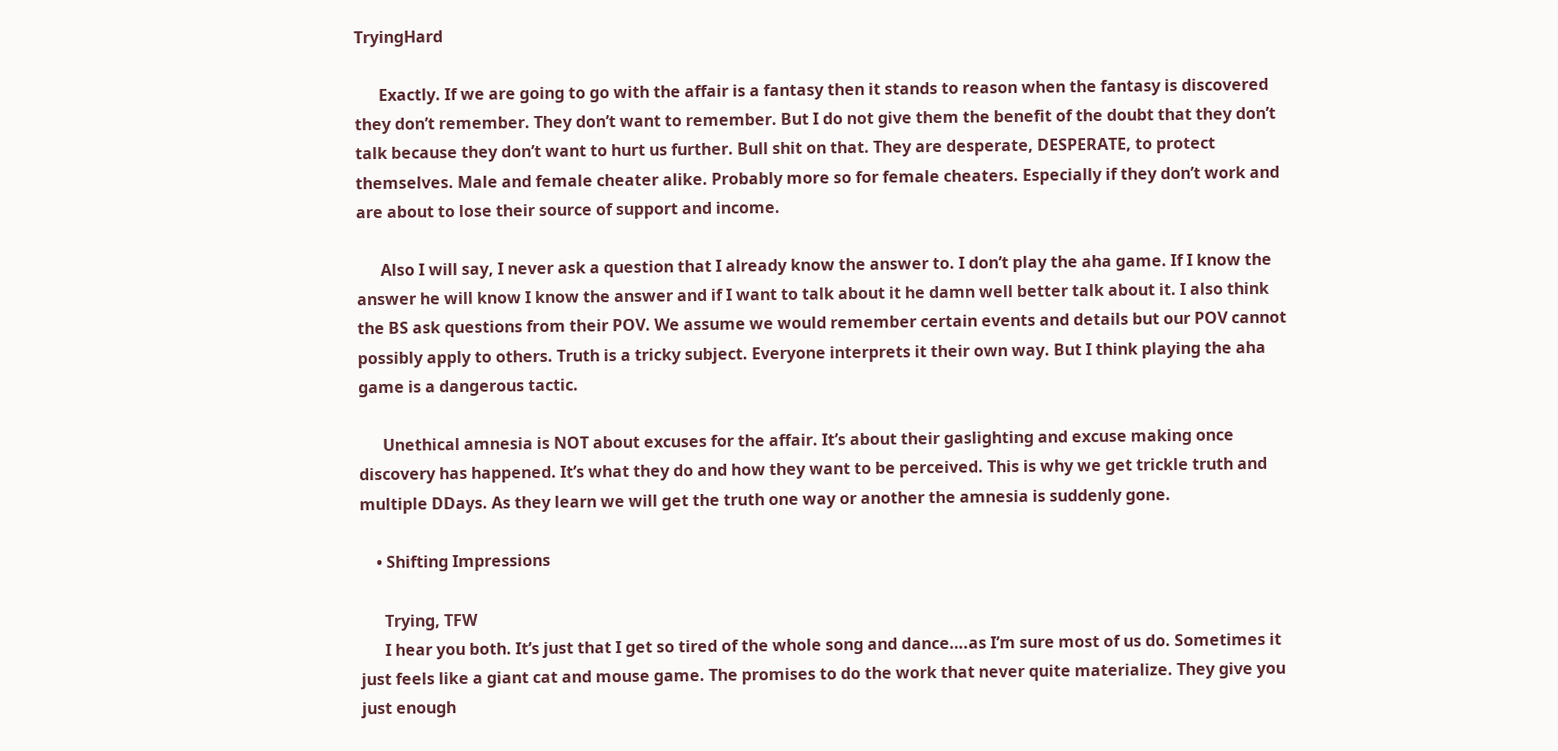TryingHard

      Exactly. If we are going to go with the affair is a fantasy then it stands to reason when the fantasy is discovered they don’t remember. They don’t want to remember. But I do not give them the benefit of the doubt that they don’t talk because they don’t want to hurt us further. Bull shit on that. They are desperate, DESPERATE, to protect themselves. Male and female cheater alike. Probably more so for female cheaters. Especially if they don’t work and are about to lose their source of support and income.

      Also I will say, I never ask a question that I already know the answer to. I don’t play the aha game. If I know the answer he will know I know the answer and if I want to talk about it he damn well better talk about it. I also think the BS ask questions from their POV. We assume we would remember certain events and details but our POV cannot possibly apply to others. Truth is a tricky subject. Everyone interprets it their own way. But I think playing the aha game is a dangerous tactic.

      Unethical amnesia is NOT about excuses for the affair. It’s about their gaslighting and excuse making once discovery has happened. It’s what they do and how they want to be perceived. This is why we get trickle truth and multiple DDays. As they learn we will get the truth one way or another the amnesia is suddenly gone.

    • Shifting Impressions

      Trying, TFW
      I hear you both. It’s just that I get so tired of the whole song and dance….as I’m sure most of us do. Sometimes it just feels like a giant cat and mouse game. The promises to do the work that never quite materialize. They give you just enough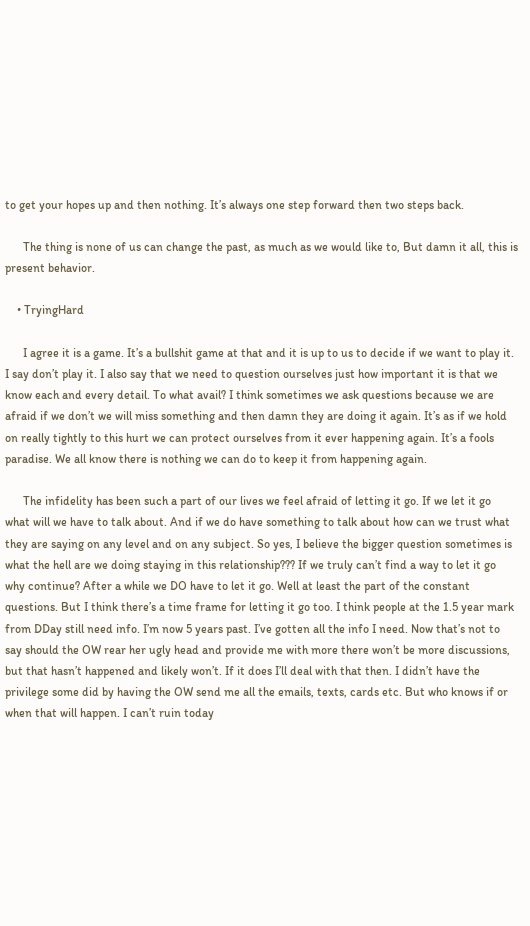to get your hopes up and then nothing. It’s always one step forward then two steps back.

      The thing is none of us can change the past, as much as we would like to, But damn it all, this is present behavior.

    • TryingHard

      I agree it is a game. It’s a bullshit game at that and it is up to us to decide if we want to play it. I say don’t play it. I also say that we need to question ourselves just how important it is that we know each and every detail. To what avail? I think sometimes we ask questions because we are afraid if we don’t we will miss something and then damn they are doing it again. It’s as if we hold on really tightly to this hurt we can protect ourselves from it ever happening again. It’s a fools paradise. We all know there is nothing we can do to keep it from happening again.

      The infidelity has been such a part of our lives we feel afraid of letting it go. If we let it go what will we have to talk about. And if we do have something to talk about how can we trust what they are saying on any level and on any subject. So yes, I believe the bigger question sometimes is what the hell are we doing staying in this relationship??? If we truly can’t find a way to let it go why continue? After a while we DO have to let it go. Well at least the part of the constant questions. But I think there’s a time frame for letting it go too. I think people at the 1.5 year mark from DDay still need info. I’m now 5 years past. I’ve gotten all the info I need. Now that’s not to say should the OW rear her ugly head and provide me with more there won’t be more discussions, but that hasn’t happened and likely won’t. If it does I’ll deal with that then. I didn’t have the privilege some did by having the OW send me all the emails, texts, cards etc. But who knows if or when that will happen. I can’t ruin today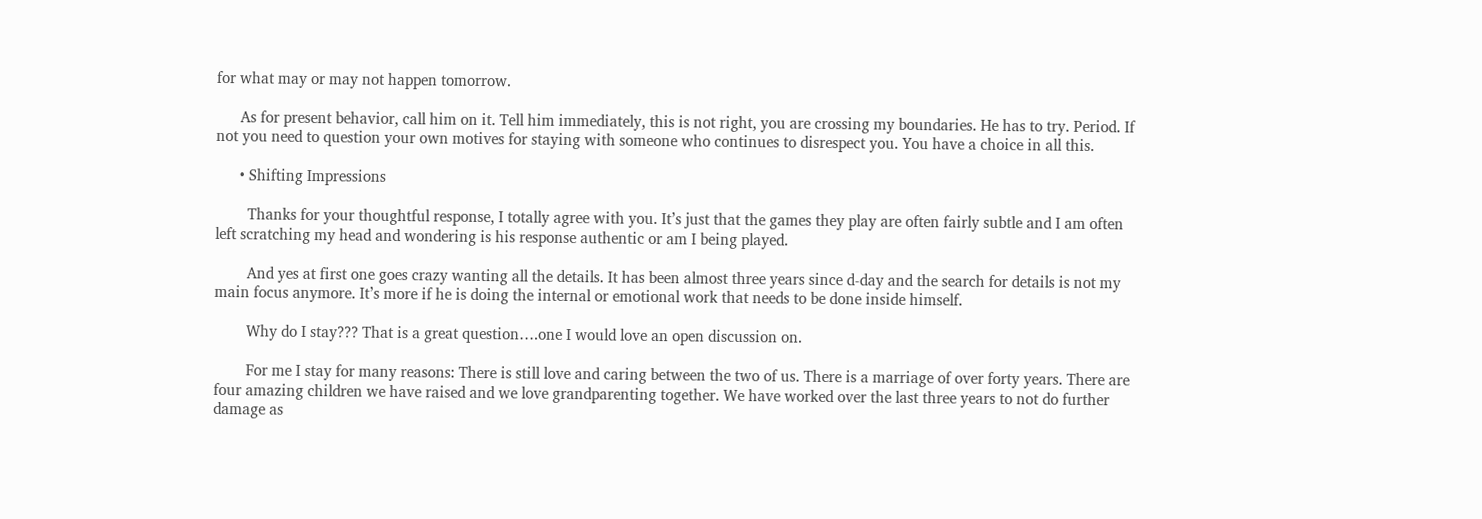for what may or may not happen tomorrow.

      As for present behavior, call him on it. Tell him immediately, this is not right, you are crossing my boundaries. He has to try. Period. If not you need to question your own motives for staying with someone who continues to disrespect you. You have a choice in all this.

      • Shifting Impressions

        Thanks for your thoughtful response, I totally agree with you. It’s just that the games they play are often fairly subtle and I am often left scratching my head and wondering is his response authentic or am I being played.

        And yes at first one goes crazy wanting all the details. It has been almost three years since d-day and the search for details is not my main focus anymore. It’s more if he is doing the internal or emotional work that needs to be done inside himself.

        Why do I stay??? That is a great question….one I would love an open discussion on.

        For me I stay for many reasons: There is still love and caring between the two of us. There is a marriage of over forty years. There are four amazing children we have raised and we love grandparenting together. We have worked over the last three years to not do further damage as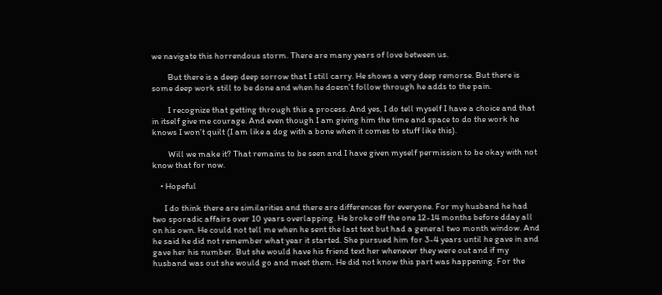we navigate this horrendous storm. There are many years of love between us.

        But there is a deep deep sorrow that I still carry. He shows a very deep remorse. But there is some deep work still to be done and when he doesn’t follow through he adds to the pain.

        I recognize that getting through this a process. And yes, I do tell myself I have a choice and that in itself give me courage. And even though I am giving him the time and space to do the work he knows I won’t quilt (I am like a dog with a bone when it comes to stuff like this).

        Will we make it? That remains to be seen and I have given myself permission to be okay with not know that for now.

    • Hopeful

      I do think there are similarities and there are differences for everyone. For my husband he had two sporadic affairs over 10 years overlapping. He broke off the one 12-14 months before dday all on his own. He could not tell me when he sent the last text but had a general two month window. And he said he did not remember what year it started. She pursued him for 3-4 years until he gave in and gave her his number. But she would have his friend text her whenever they were out and if my husband was out she would go and meet them. He did not know this part was happening. For the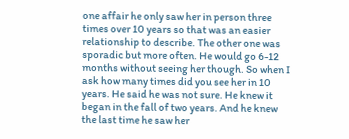one affair he only saw her in person three times over 10 years so that was an easier relationship to describe. The other one was sporadic but more often. He would go 6-12 months without seeing her though. So when I ask how many times did you see her in 10 years. He said he was not sure. He knew it began in the fall of two years. And he knew the last time he saw her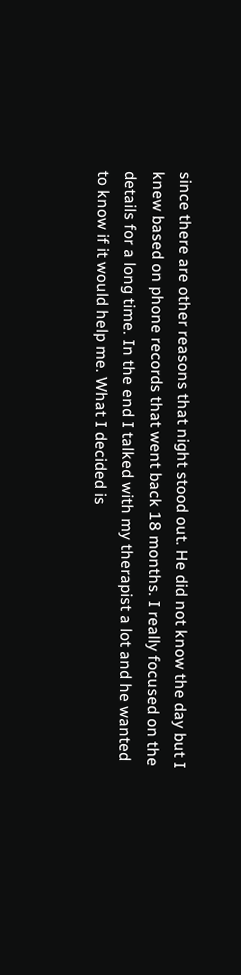since there are other reasons that night stood out. He did not know the day but I knew based on phone records that went back 18 months. I really focused on the details for a long time. In the end I talked with my therapist a lot and he wanted to know if it would help me. What I decided is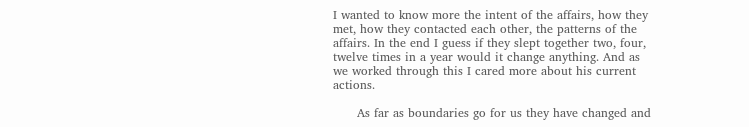I wanted to know more the intent of the affairs, how they met, how they contacted each other, the patterns of the affairs. In the end I guess if they slept together two, four, twelve times in a year would it change anything. And as we worked through this I cared more about his current actions.

      As far as boundaries go for us they have changed and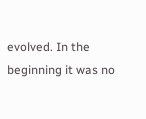evolved. In the beginning it was no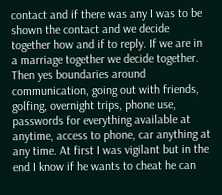contact and if there was any I was to be shown the contact and we decide together how and if to reply. If we are in a marriage together we decide together. Then yes boundaries around communication, going out with friends, golfing, overnight trips, phone use, passwords for everything available at anytime, access to phone, car anything at any time. At first I was vigilant but in the end I know if he wants to cheat he can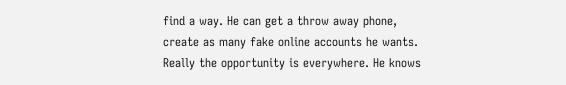find a way. He can get a throw away phone, create as many fake online accounts he wants. Really the opportunity is everywhere. He knows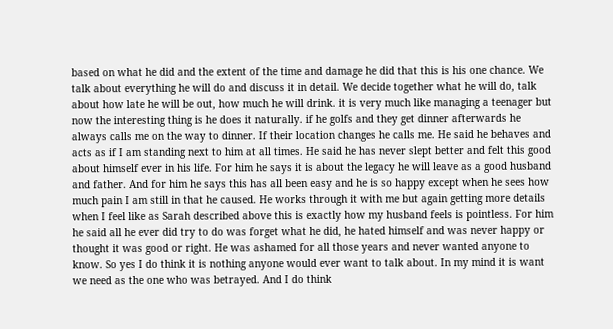based on what he did and the extent of the time and damage he did that this is his one chance. We talk about everything he will do and discuss it in detail. We decide together what he will do, talk about how late he will be out, how much he will drink. it is very much like managing a teenager but now the interesting thing is he does it naturally. if he golfs and they get dinner afterwards he always calls me on the way to dinner. If their location changes he calls me. He said he behaves and acts as if I am standing next to him at all times. He said he has never slept better and felt this good about himself ever in his life. For him he says it is about the legacy he will leave as a good husband and father. And for him he says this has all been easy and he is so happy except when he sees how much pain I am still in that he caused. He works through it with me but again getting more details when I feel like as Sarah described above this is exactly how my husband feels is pointless. For him he said all he ever did try to do was forget what he did, he hated himself and was never happy or thought it was good or right. He was ashamed for all those years and never wanted anyone to know. So yes I do think it is nothing anyone would ever want to talk about. In my mind it is want we need as the one who was betrayed. And I do think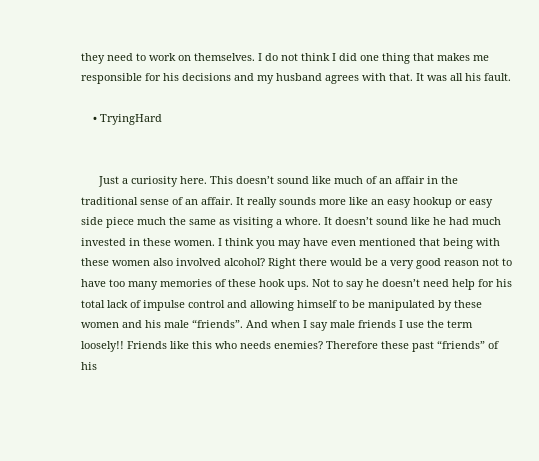they need to work on themselves. I do not think I did one thing that makes me responsible for his decisions and my husband agrees with that. It was all his fault.

    • TryingHard


      Just a curiosity here. This doesn’t sound like much of an affair in the traditional sense of an affair. It really sounds more like an easy hookup or easy side piece much the same as visiting a whore. It doesn’t sound like he had much invested in these women. I think you may have even mentioned that being with these women also involved alcohol? Right there would be a very good reason not to have too many memories of these hook ups. Not to say he doesn’t need help for his total lack of impulse control and allowing himself to be manipulated by these women and his male “friends”. And when I say male friends I use the term loosely!! Friends like this who needs enemies? Therefore these past “friends” of his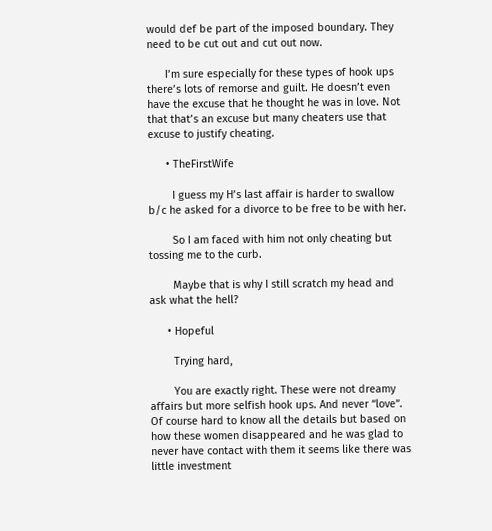would def be part of the imposed boundary. They need to be cut out and cut out now.

      I’m sure especially for these types of hook ups there’s lots of remorse and guilt. He doesn’t even have the excuse that he thought he was in love. Not that that’s an excuse but many cheaters use that excuse to justify cheating.

      • TheFirstWife

        I guess my H’s last affair is harder to swallow b/c he asked for a divorce to be free to be with her.

        So I am faced with him not only cheating but tossing me to the curb.

        Maybe that is why I still scratch my head and ask what the hell?

      • Hopeful

        Trying hard,

        You are exactly right. These were not dreamy affairs but more selfish hook ups. And never “love”. Of course hard to know all the details but based on how these women disappeared and he was glad to never have contact with them it seems like there was little investment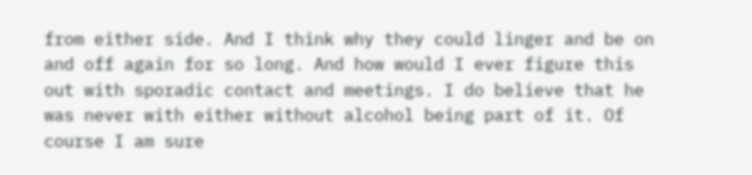from either side. And I think why they could linger and be on and off again for so long. And how would I ever figure this out with sporadic contact and meetings. I do believe that he was never with either without alcohol being part of it. Of course I am sure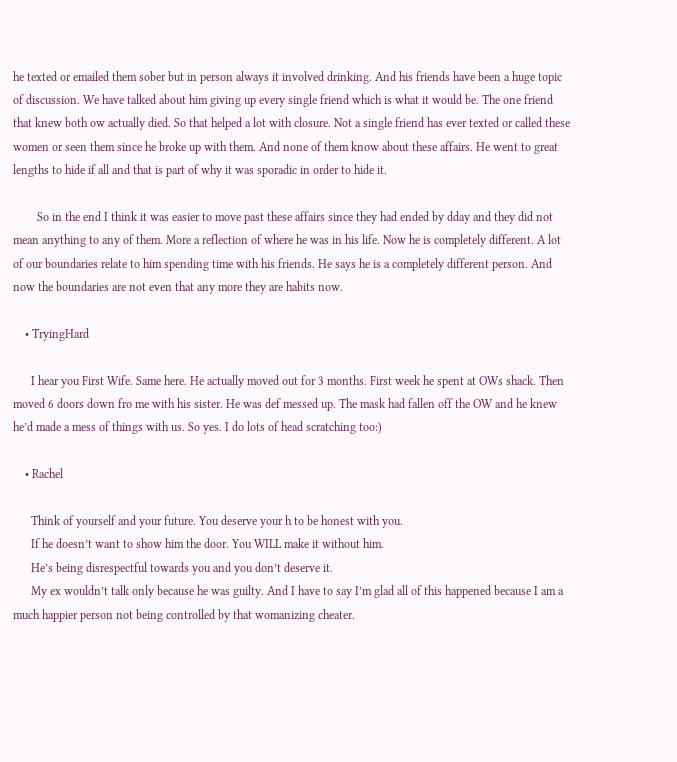he texted or emailed them sober but in person always it involved drinking. And his friends have been a huge topic of discussion. We have talked about him giving up every single friend which is what it would be. The one friend that knew both ow actually died. So that helped a lot with closure. Not a single friend has ever texted or called these women or seen them since he broke up with them. And none of them know about these affairs. He went to great lengths to hide if all and that is part of why it was sporadic in order to hide it.

        So in the end I think it was easier to move past these affairs since they had ended by dday and they did not mean anything to any of them. More a reflection of where he was in his life. Now he is completely different. A lot of our boundaries relate to him spending time with his friends. He says he is a completely different person. And now the boundaries are not even that any more they are habits now.

    • TryingHard

      I hear you First Wife. Same here. He actually moved out for 3 months. First week he spent at OWs shack. Then moved 6 doors down fro me with his sister. He was def messed up. The mask had fallen off the OW and he knew he’d made a mess of things with us. So yes. I do lots of head scratching too:)

    • Rachel

      Think of yourself and your future. You deserve your h to be honest with you.
      If he doesn’t want to show him the door. You WILL make it without him.
      He’s being disrespectful towards you and you don’t deserve it.
      My ex wouldn’t talk only because he was guilty. And I have to say I’m glad all of this happened because I am a much happier person not being controlled by that womanizing cheater.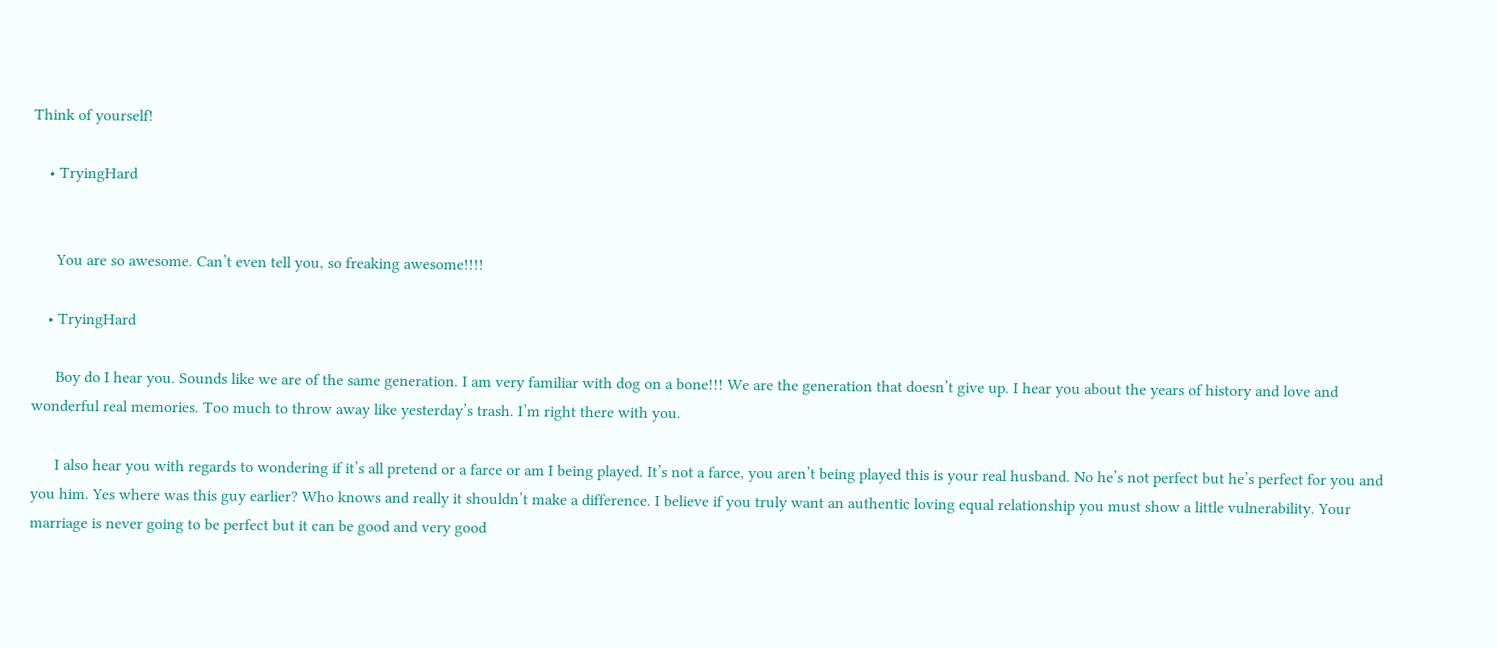Think of yourself!

    • TryingHard


      You are so awesome. Can’t even tell you, so freaking awesome!!!!

    • TryingHard

      Boy do I hear you. Sounds like we are of the same generation. I am very familiar with dog on a bone!!! We are the generation that doesn’t give up. I hear you about the years of history and love and wonderful real memories. Too much to throw away like yesterday’s trash. I’m right there with you.

      I also hear you with regards to wondering if it’s all pretend or a farce or am I being played. It’s not a farce, you aren’t being played this is your real husband. No he’s not perfect but he’s perfect for you and you him. Yes where was this guy earlier? Who knows and really it shouldn’t make a difference. I believe if you truly want an authentic loving equal relationship you must show a little vulnerability. Your marriage is never going to be perfect but it can be good and very good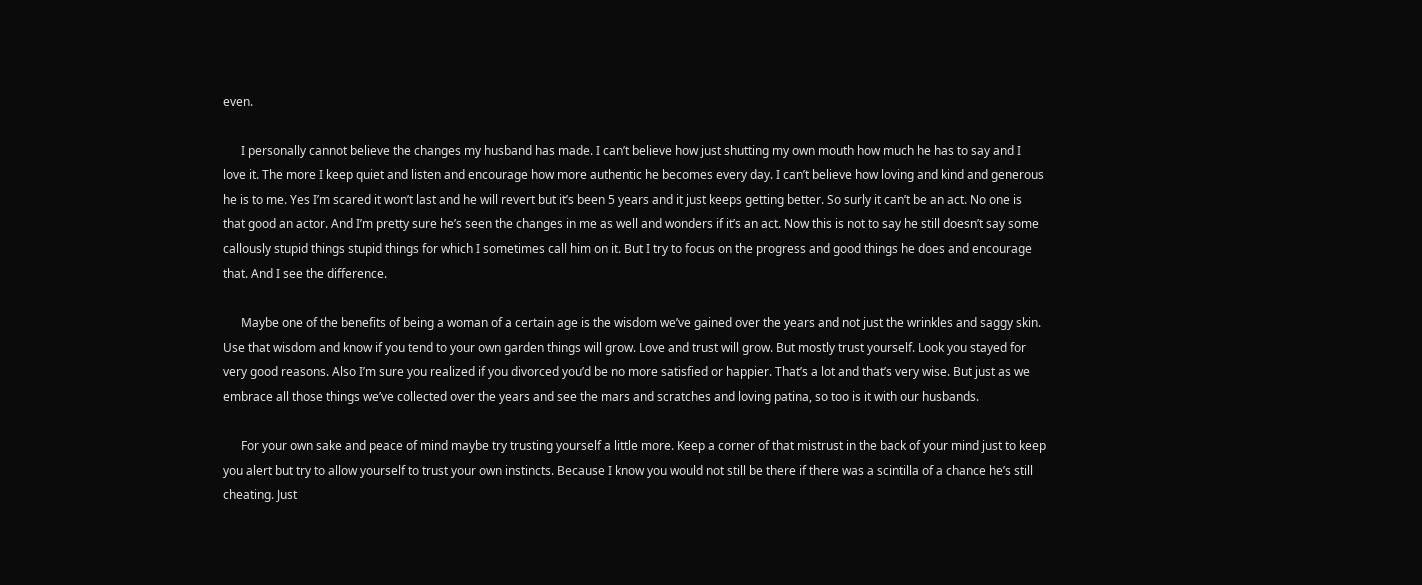even.

      I personally cannot believe the changes my husband has made. I can’t believe how just shutting my own mouth how much he has to say and I love it. The more I keep quiet and listen and encourage how more authentic he becomes every day. I can’t believe how loving and kind and generous he is to me. Yes I’m scared it won’t last and he will revert but it’s been 5 years and it just keeps getting better. So surly it can’t be an act. No one is that good an actor. And I’m pretty sure he’s seen the changes in me as well and wonders if it’s an act. Now this is not to say he still doesn’t say some callously stupid things stupid things for which I sometimes call him on it. But I try to focus on the progress and good things he does and encourage that. And I see the difference.

      Maybe one of the benefits of being a woman of a certain age is the wisdom we’ve gained over the years and not just the wrinkles and saggy skin. Use that wisdom and know if you tend to your own garden things will grow. Love and trust will grow. But mostly trust yourself. Look you stayed for very good reasons. Also I’m sure you realized if you divorced you’d be no more satisfied or happier. That’s a lot and that’s very wise. But just as we embrace all those things we’ve collected over the years and see the mars and scratches and loving patina, so too is it with our husbands.

      For your own sake and peace of mind maybe try trusting yourself a little more. Keep a corner of that mistrust in the back of your mind just to keep you alert but try to allow yourself to trust your own instincts. Because I know you would not still be there if there was a scintilla of a chance he’s still cheating. Just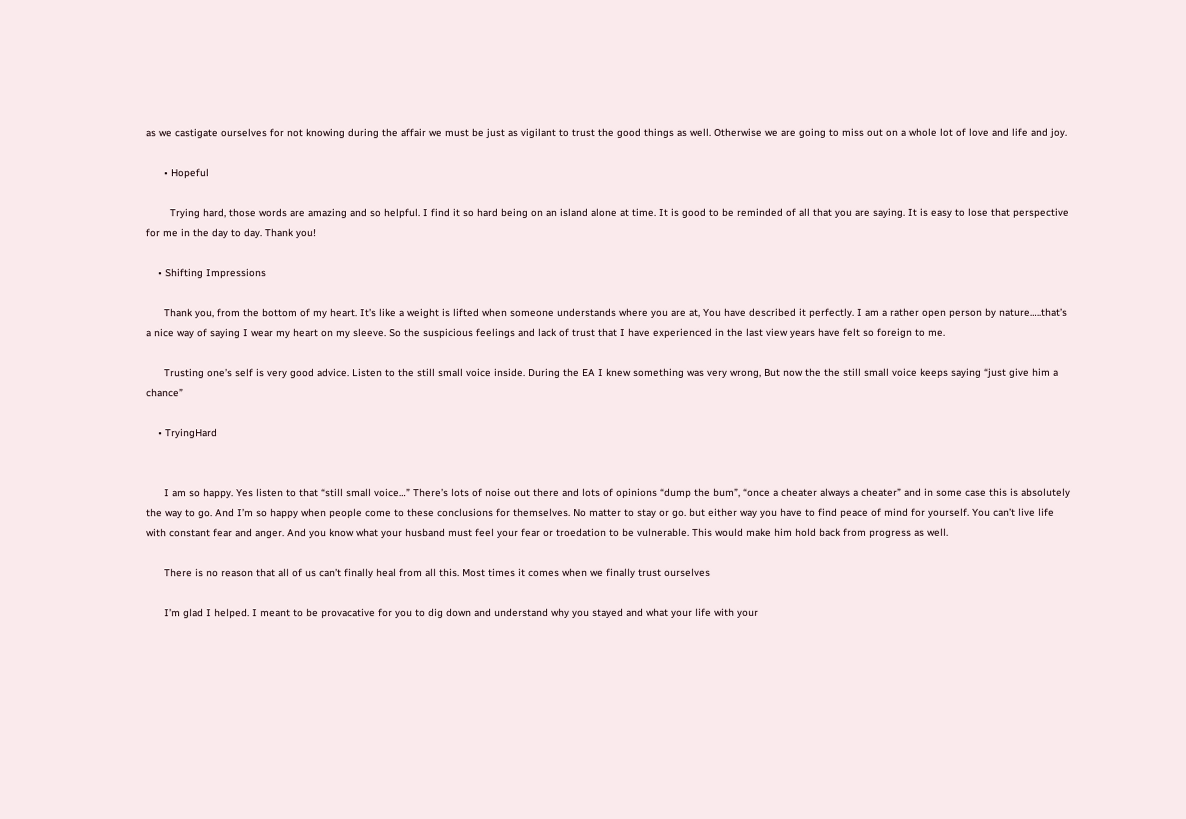as we castigate ourselves for not knowing during the affair we must be just as vigilant to trust the good things as well. Otherwise we are going to miss out on a whole lot of love and life and joy.

      • Hopeful

        Trying hard, those words are amazing and so helpful. I find it so hard being on an island alone at time. It is good to be reminded of all that you are saying. It is easy to lose that perspective for me in the day to day. Thank you!

    • Shifting Impressions

      Thank you, from the bottom of my heart. It’s like a weight is lifted when someone understands where you are at, You have described it perfectly. I am a rather open person by nature…..that’s a nice way of saying I wear my heart on my sleeve. So the suspicious feelings and lack of trust that I have experienced in the last view years have felt so foreign to me.

      Trusting one’s self is very good advice. Listen to the still small voice inside. During the EA I knew something was very wrong, But now the the still small voice keeps saying “just give him a chance”

    • TryingHard


      I am so happy. Yes listen to that “still small voice…” There’s lots of noise out there and lots of opinions “dump the bum”, “once a cheater always a cheater” and in some case this is absolutely the way to go. And I’m so happy when people come to these conclusions for themselves. No matter to stay or go. but either way you have to find peace of mind for yourself. You can’t live life with constant fear and anger. And you know what your husband must feel your fear or troedation to be vulnerable. This would make him hold back from progress as well.

      There is no reason that all of us can’t finally heal from all this. Most times it comes when we finally trust ourselves

      I’m glad I helped. I meant to be provacative for you to dig down and understand why you stayed and what your life with your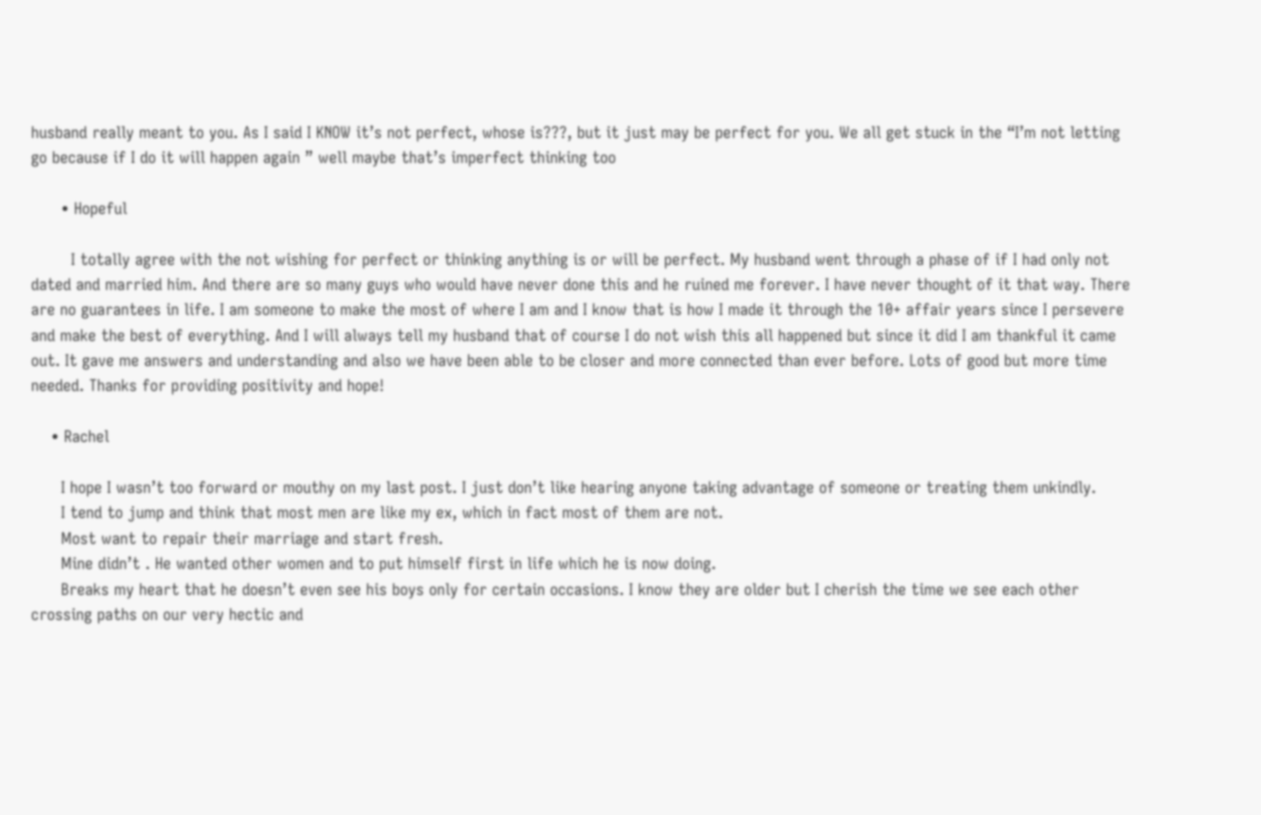husband really meant to you. As I said I KNOW it’s not perfect, whose is???, but it just may be perfect for you. We all get stuck in the “I’m not letting go because if I do it will happen again ” well maybe that’s imperfect thinking too

      • Hopeful

        I totally agree with the not wishing for perfect or thinking anything is or will be perfect. My husband went through a phase of if I had only not dated and married him. And there are so many guys who would have never done this and he ruined me forever. I have never thought of it that way. There are no guarantees in life. I am someone to make the most of where I am and I know that is how I made it through the 10+ affair years since I persevere and make the best of everything. And I will always tell my husband that of course I do not wish this all happened but since it did I am thankful it came out. It gave me answers and understanding and also we have been able to be closer and more connected than ever before. Lots of good but more time needed. Thanks for providing positivity and hope!

    • Rachel

      I hope I wasn’t too forward or mouthy on my last post. I just don’t like hearing anyone taking advantage of someone or treating them unkindly.
      I tend to jump and think that most men are like my ex, which in fact most of them are not.
      Most want to repair their marriage and start fresh.
      Mine didn’t . He wanted other women and to put himself first in life which he is now doing.
      Breaks my heart that he doesn’t even see his boys only for certain occasions. I know they are older but I cherish the time we see each other crossing paths on our very hectic and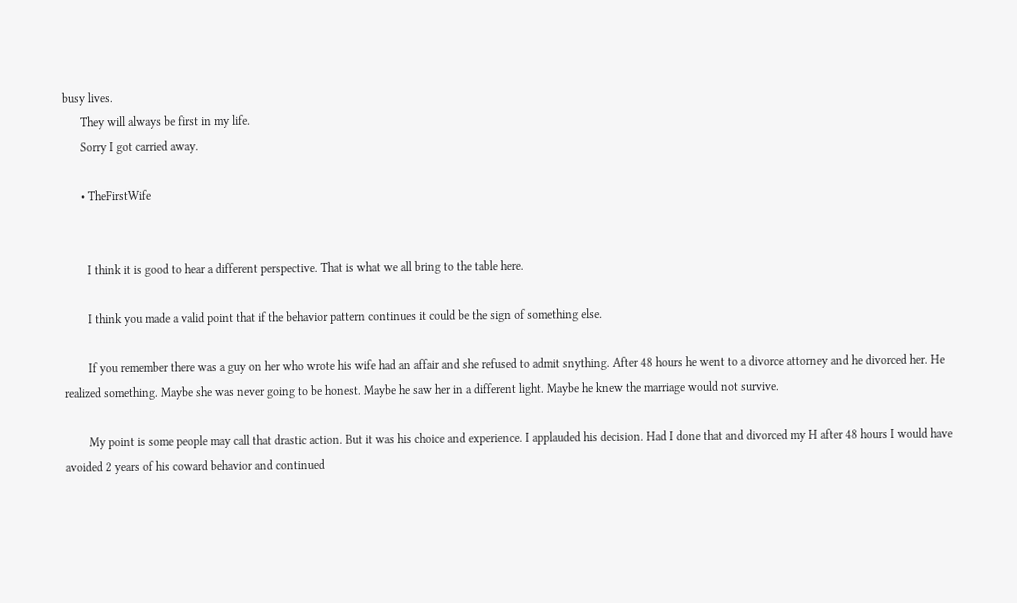busy lives.
      They will always be first in my life.
      Sorry I got carried away.

      • TheFirstWife


        I think it is good to hear a different perspective. That is what we all bring to the table here.

        I think you made a valid point that if the behavior pattern continues it could be the sign of something else.

        If you remember there was a guy on her who wrote his wife had an affair and she refused to admit snything. After 48 hours he went to a divorce attorney and he divorced her. He realized something. Maybe she was never going to be honest. Maybe he saw her in a different light. Maybe he knew the marriage would not survive.

        My point is some people may call that drastic action. But it was his choice and experience. I applauded his decision. Had I done that and divorced my H after 48 hours I would have avoided 2 years of his coward behavior and continued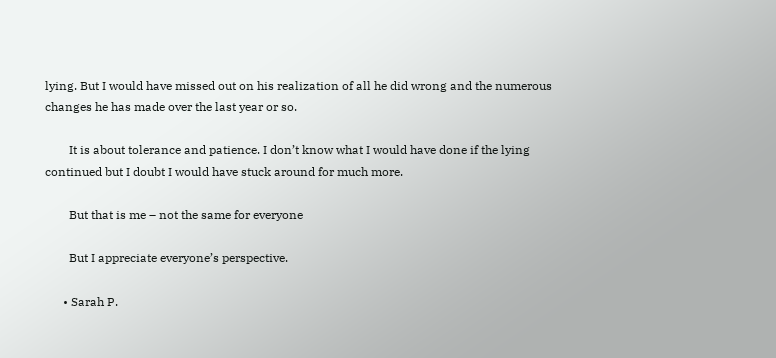lying. But I would have missed out on his realization of all he did wrong and the numerous changes he has made over the last year or so.

        It is about tolerance and patience. I don’t know what I would have done if the lying continued but I doubt I would have stuck around for much more.

        But that is me – not the same for everyone

        But I appreciate everyone’s perspective.

      • Sarah P.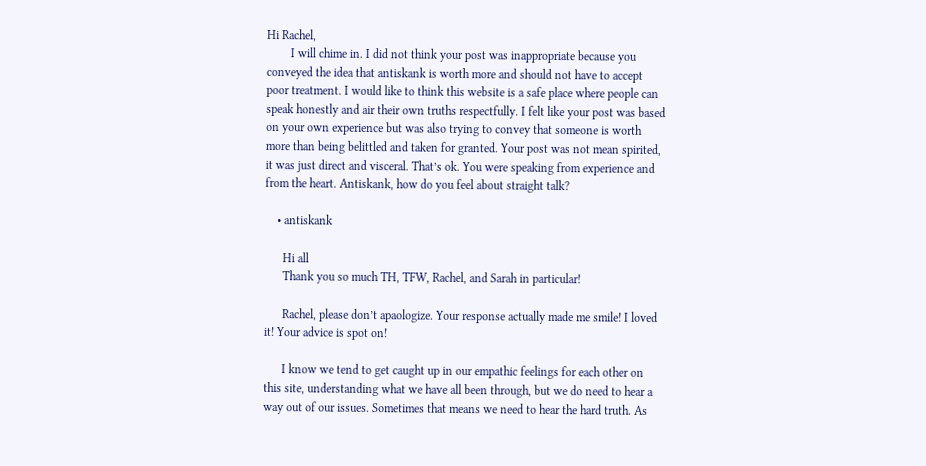Hi Rachel,
        I will chime in. I did not think your post was inappropriate because you conveyed the idea that antiskank is worth more and should not have to accept poor treatment. I would like to think this website is a safe place where people can speak honestly and air their own truths respectfully. I felt like your post was based on your own experience but was also trying to convey that someone is worth more than being belittled and taken for granted. Your post was not mean spirited, it was just direct and visceral. That’s ok. You were speaking from experience and from the heart. Antiskank, how do you feel about straight talk?

    • antiskank

      Hi all
      Thank you so much TH, TFW, Rachel, and Sarah in particular!

      Rachel, please don’t apaologize. Your response actually made me smile! I loved it! Your advice is spot on!

      I know we tend to get caught up in our empathic feelings for each other on this site, understanding what we have all been through, but we do need to hear a way out of our issues. Sometimes that means we need to hear the hard truth. As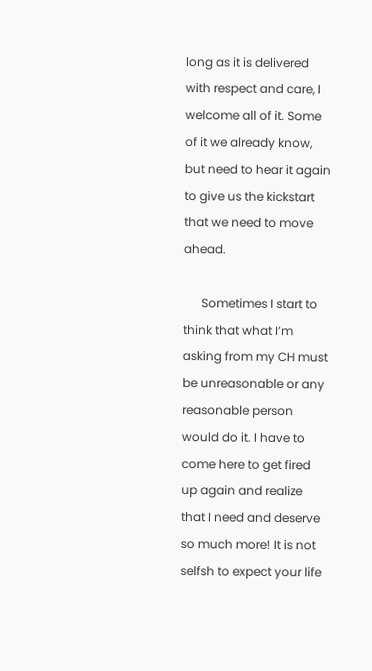long as it is delivered with respect and care, I welcome all of it. Some of it we already know, but need to hear it again to give us the kickstart that we need to move ahead.

      Sometimes I start to think that what I’m asking from my CH must be unreasonable or any reasonable person would do it. I have to come here to get fired up again and realize that I need and deserve so much more! It is not selfsh to expect your life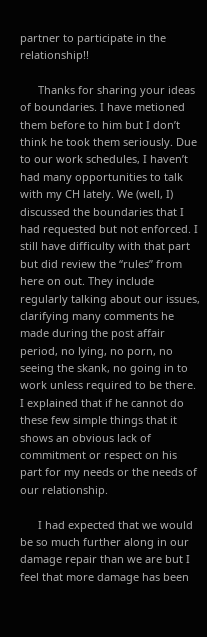partner to participate in the relationship!!

      Thanks for sharing your ideas of boundaries. I have metioned them before to him but I don’t think he took them seriously. Due to our work schedules, I haven’t had many opportunities to talk with my CH lately. We (well, I) discussed the boundaries that I had requested but not enforced. I still have difficulty with that part but did review the “rules” from here on out. They include regularly talking about our issues, clarifying many comments he made during the post affair period, no lying, no porn, no seeing the skank, no going in to work unless required to be there. I explained that if he cannot do these few simple things that it shows an obvious lack of commitment or respect on his part for my needs or the needs of our relationship.

      I had expected that we would be so much further along in our damage repair than we are but I feel that more damage has been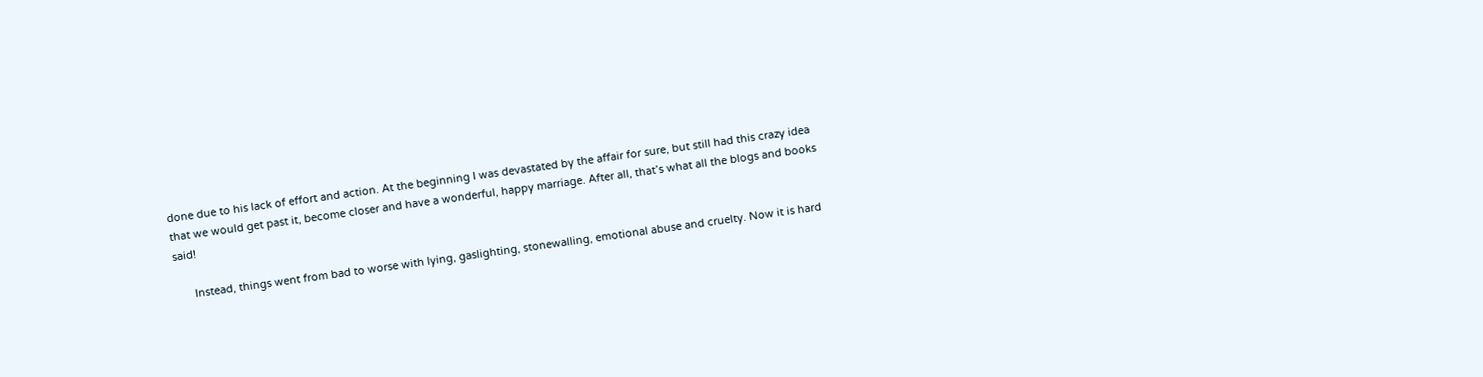done due to his lack of effort and action. At the beginning I was devastated by the affair for sure, but still had this crazy idea that we would get past it, become closer and have a wonderful, happy marriage. After all, that’s what all the blogs and books said!

      Instead, things went from bad to worse with lying, gaslighting, stonewalling, emotional abuse and cruelty. Now it is hard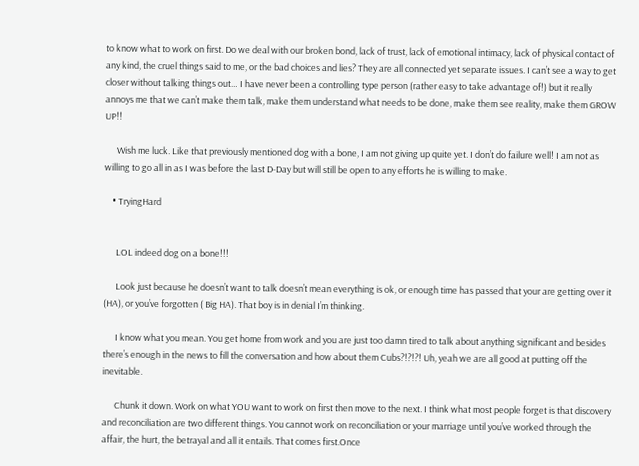to know what to work on first. Do we deal with our broken bond, lack of trust, lack of emotional intimacy, lack of physical contact of any kind, the cruel things said to me, or the bad choices and lies? They are all connected yet separate issues. I can’t see a way to get closer without talking things out… I have never been a controlling type person (rather easy to take advantage of!) but it really annoys me that we can’t make them talk, make them understand what needs to be done, make them see reality, make them GROW UP!!

      Wish me luck. Like that previously mentioned dog with a bone, I am not giving up quite yet. I don’t do failure well! I am not as willing to go all in as I was before the last D-Day but will still be open to any efforts he is willing to make.

    • TryingHard


      LOL indeed dog on a bone!!!

      Look just because he doesn’t want to talk doesn’t mean everything is ok, or enough time has passed that your are getting over it (HA), or you’ve forgotten ( Big HA). That boy is in denial I’m thinking.

      I know what you mean. You get home from work and you are just too damn tired to talk about anything significant and besides there’s enough in the news to fill the conversation and how about them Cubs?!?!?! Uh, yeah we are all good at putting off the inevitable.

      Chunk it down. Work on what YOU want to work on first then move to the next. I think what most people forget is that discovery and reconciliation are two different things. You cannot work on reconciliation or your marriage until you’ve worked through the affair, the hurt, the betrayal and all it entails. That comes first.Once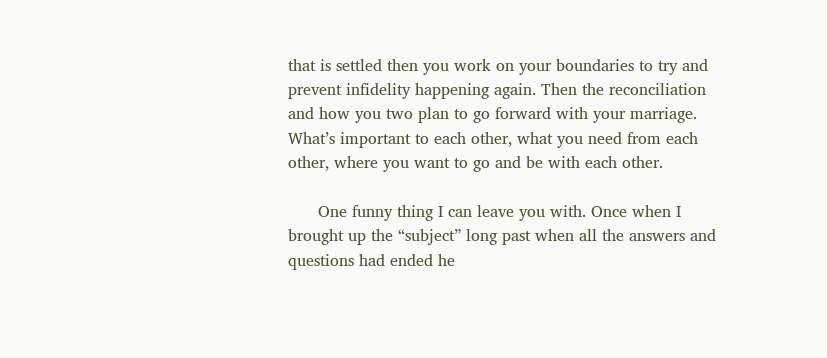that is settled then you work on your boundaries to try and prevent infidelity happening again. Then the reconciliation and how you two plan to go forward with your marriage. What’s important to each other, what you need from each other, where you want to go and be with each other.

      One funny thing I can leave you with. Once when I brought up the “subject” long past when all the answers and questions had ended he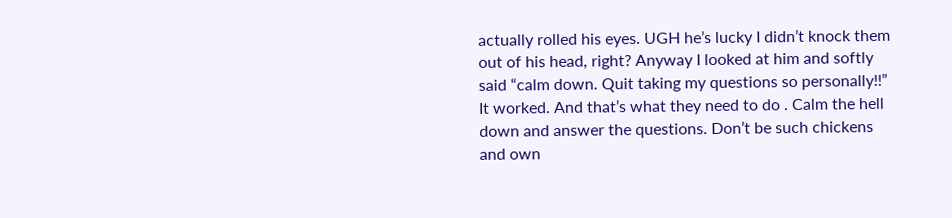actually rolled his eyes. UGH he’s lucky I didn’t knock them out of his head, right? Anyway I looked at him and softly said “calm down. Quit taking my questions so personally!!” It worked. And that’s what they need to do . Calm the hell down and answer the questions. Don’t be such chickens and own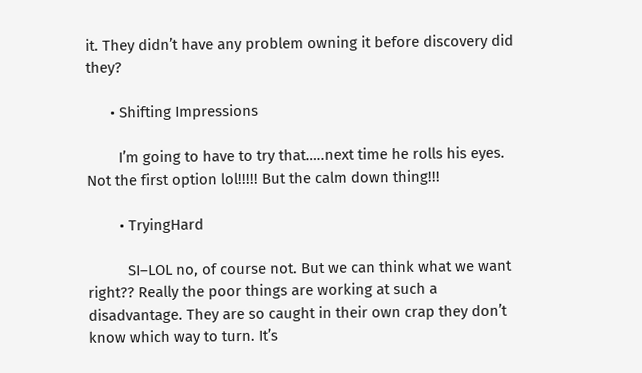it. They didn’t have any problem owning it before discovery did they?

      • Shifting Impressions

        I’m going to have to try that…..next time he rolls his eyes. Not the first option lol!!!!! But the calm down thing!!!

        • TryingHard

          SI–LOL no, of course not. But we can think what we want right?? Really the poor things are working at such a disadvantage. They are so caught in their own crap they don’t know which way to turn. It’s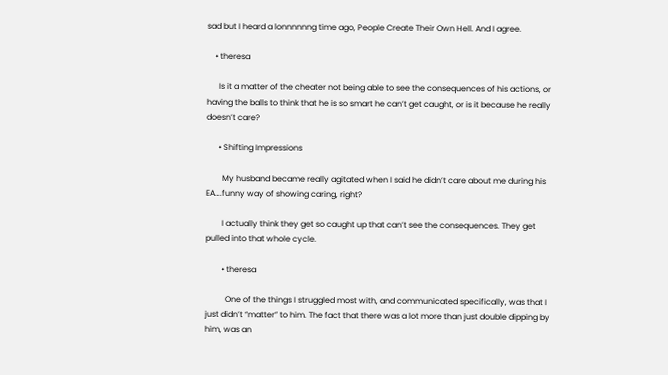sad but I heard a lonnnnnng time ago, People Create Their Own Hell. And I agree.

    • theresa

      Is it a matter of the cheater not being able to see the consequences of his actions, or having the balls to think that he is so smart he can’t get caught, or is it because he really doesn’t care?

      • Shifting Impressions

        My husband became really agitated when I said he didn’t care about me during his EA….funny way of showing caring, right?

        I actually think they get so caught up that can’t see the consequences. They get pulled into that whole cycle.

        • theresa

          One of the things I struggled most with, and communicated specifically, was that I just didn’t “matter” to him. The fact that there was a lot more than just double dipping by him, was an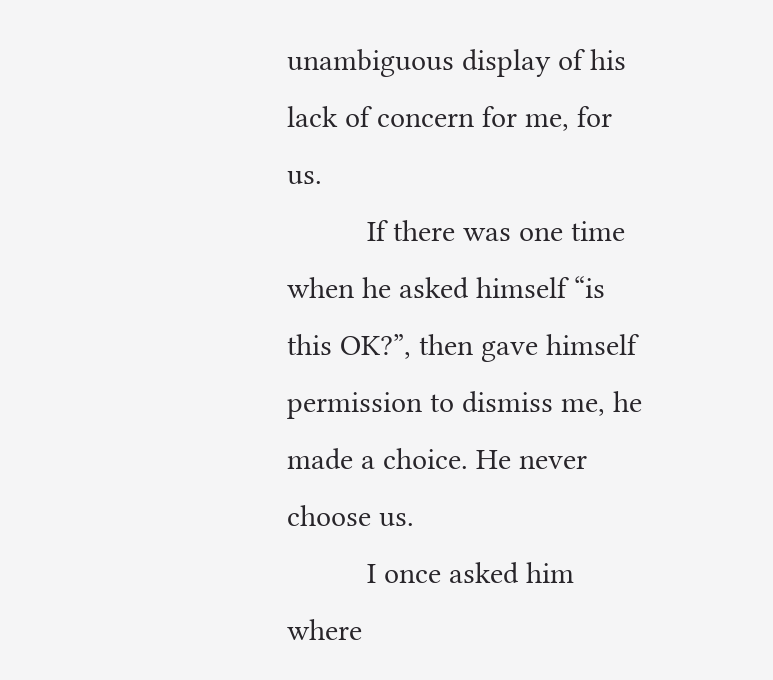unambiguous display of his lack of concern for me, for us.
          If there was one time when he asked himself “is this OK?”, then gave himself permission to dismiss me, he made a choice. He never choose us.
          I once asked him where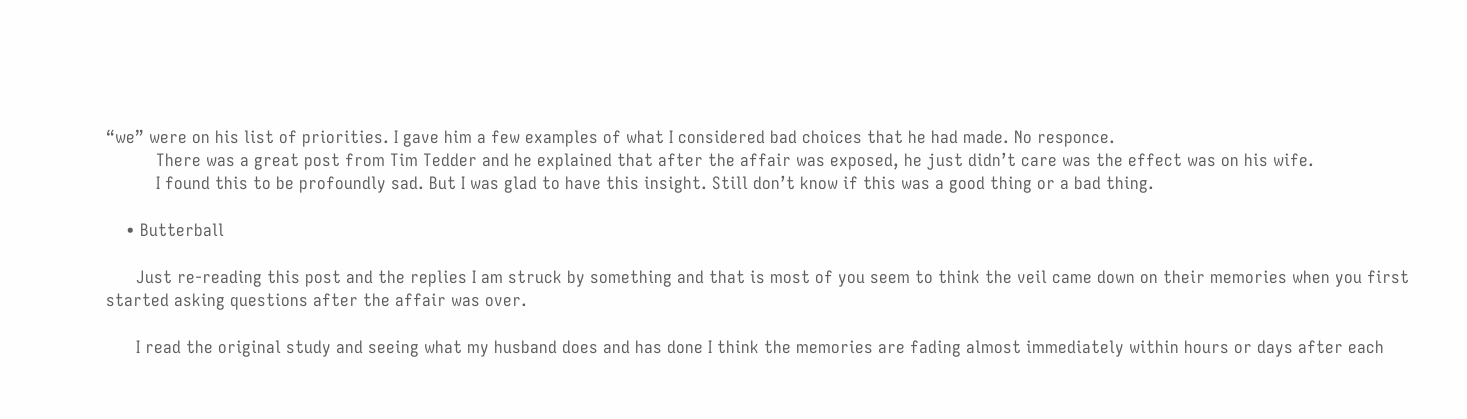“we” were on his list of priorities. I gave him a few examples of what I considered bad choices that he had made. No responce.
          There was a great post from Tim Tedder and he explained that after the affair was exposed, he just didn’t care was the effect was on his wife.
          I found this to be profoundly sad. But I was glad to have this insight. Still don’t know if this was a good thing or a bad thing.

    • Butterball

      Just re-reading this post and the replies I am struck by something and that is most of you seem to think the veil came down on their memories when you first started asking questions after the affair was over.

      I read the original study and seeing what my husband does and has done I think the memories are fading almost immediately within hours or days after each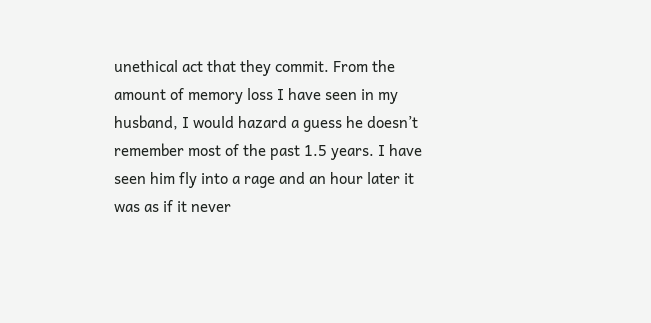unethical act that they commit. From the amount of memory loss I have seen in my husband, I would hazard a guess he doesn’t remember most of the past 1.5 years. I have seen him fly into a rage and an hour later it was as if it never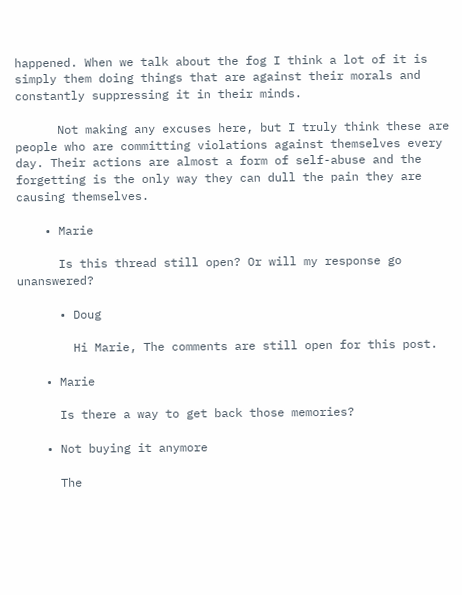happened. When we talk about the fog I think a lot of it is simply them doing things that are against their morals and constantly suppressing it in their minds.

      Not making any excuses here, but I truly think these are people who are committing violations against themselves every day. Their actions are almost a form of self-abuse and the forgetting is the only way they can dull the pain they are causing themselves.

    • Marie

      Is this thread still open? Or will my response go unanswered?

      • Doug

        Hi Marie, The comments are still open for this post.

    • Marie

      Is there a way to get back those memories?

    • Not buying it anymore

      The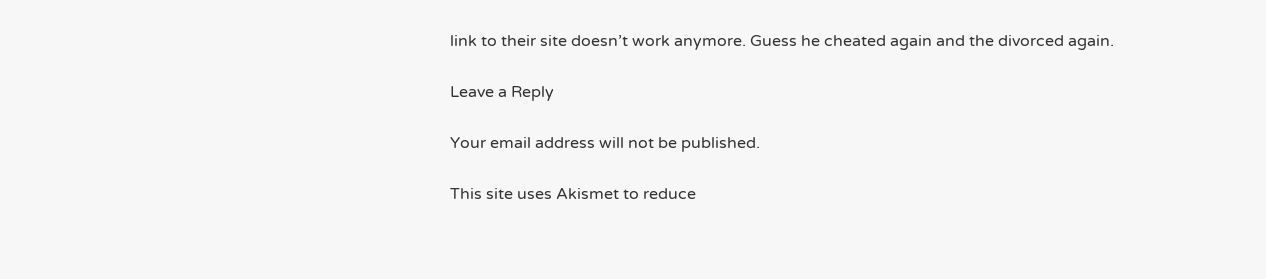link to their site doesn’t work anymore. Guess he cheated again and the divorced again.

Leave a Reply

Your email address will not be published.

This site uses Akismet to reduce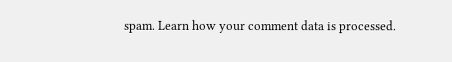spam. Learn how your comment data is processed.